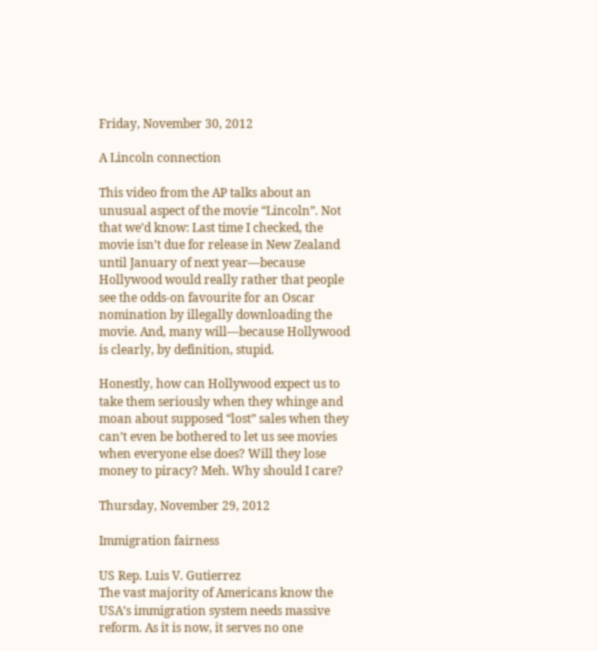Friday, November 30, 2012

A Lincoln connection

This video from the AP talks about an unusual aspect of the movie “Lincoln”. Not that we’d know: Last time I checked, the movie isn’t due for release in New Zealand until January of next year—because Hollywood would really rather that people see the odds-on favourite for an Oscar nomination by illegally downloading the movie. And, many will—because Hollywood is clearly, by definition, stupid.

Honestly, how can Hollywood expect us to take them seriously when they whinge and moan about supposed “lost” sales when they can’t even be bothered to let us see movies when everyone else does? Will they lose money to piracy? Meh. Why should I care?

Thursday, November 29, 2012

Immigration fairness

US Rep. Luis V. Gutierrez
The vast majority of Americans know the USA’s immigration system needs massive reform. As it is now, it serves no one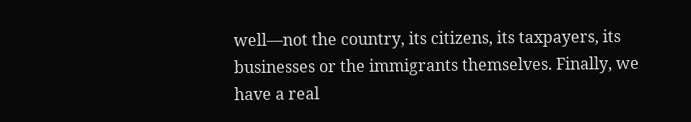well—not the country, its citizens, its taxpayers, its businesses or the immigrants themselves. Finally, we have a real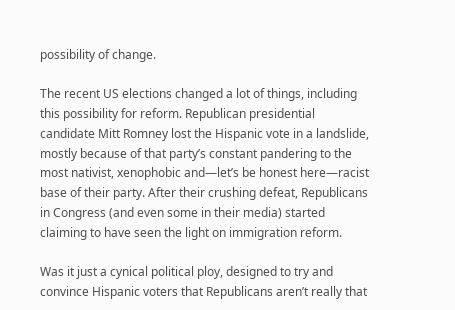possibility of change.

The recent US elections changed a lot of things, including this possibility for reform. Republican presidential candidate Mitt Romney lost the Hispanic vote in a landslide, mostly because of that party’s constant pandering to the most nativist, xenophobic and—let’s be honest here—racist base of their party. After their crushing defeat, Republicans in Congress (and even some in their media) started claiming to have seen the light on immigration reform.

Was it just a cynical political ploy, designed to try and convince Hispanic voters that Republicans aren’t really that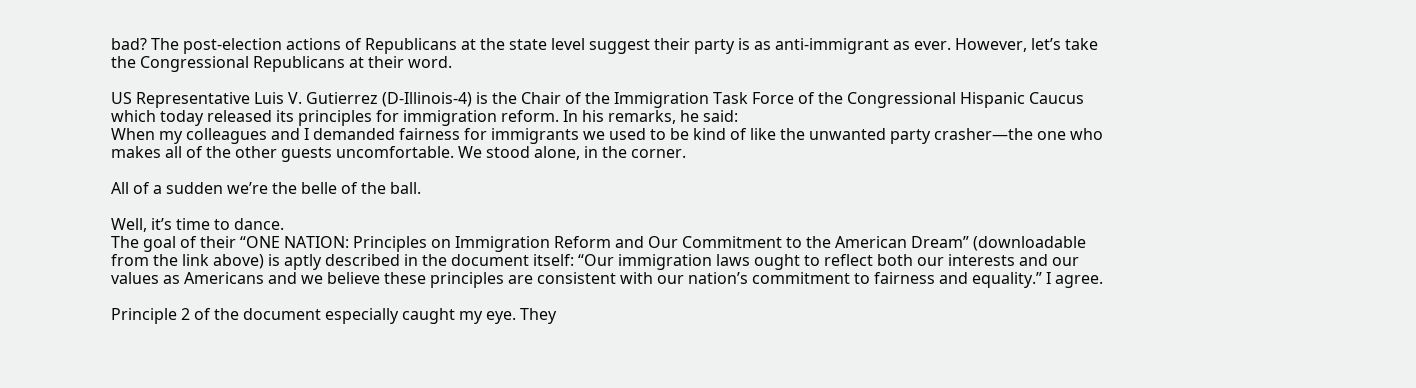bad? The post-election actions of Republicans at the state level suggest their party is as anti-immigrant as ever. However, let’s take the Congressional Republicans at their word.

US Representative Luis V. Gutierrez (D-Illinois-4) is the Chair of the Immigration Task Force of the Congressional Hispanic Caucus which today released its principles for immigration reform. In his remarks, he said:
When my colleagues and I demanded fairness for immigrants we used to be kind of like the unwanted party crasher—the one who makes all of the other guests uncomfortable. We stood alone, in the corner.

All of a sudden we’re the belle of the ball.

Well, it’s time to dance.
The goal of their “ONE NATION: Principles on Immigration Reform and Our Commitment to the American Dream” (downloadable from the link above) is aptly described in the document itself: “Our immigration laws ought to reflect both our interests and our values as Americans and we believe these principles are consistent with our nation’s commitment to fairness and equality.” I agree.

Principle 2 of the document especially caught my eye. They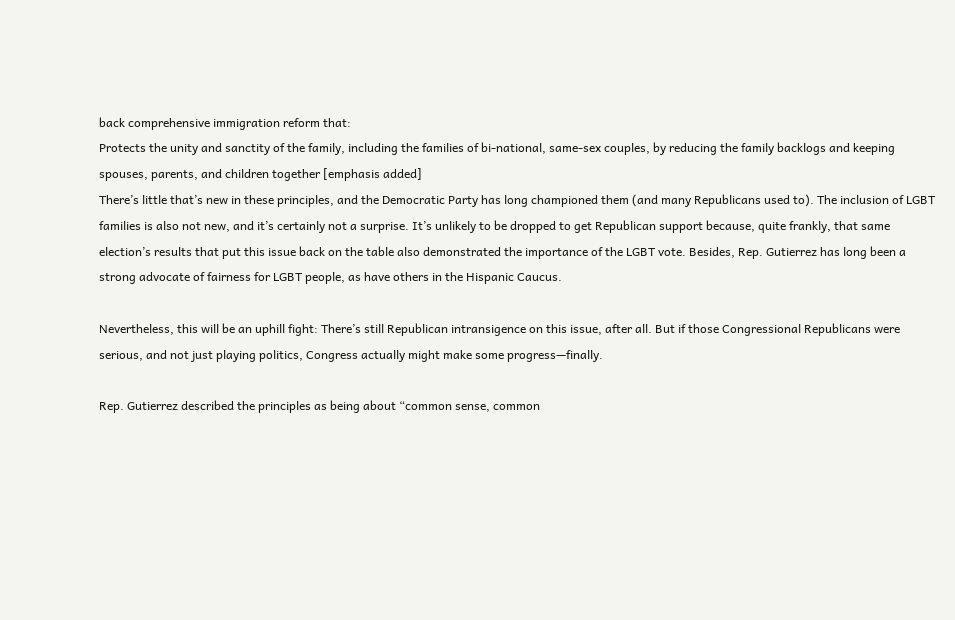back comprehensive immigration reform that:
Protects the unity and sanctity of the family, including the families of bi-national, same-sex couples, by reducing the family backlogs and keeping spouses, parents, and children together [emphasis added]
There’s little that’s new in these principles, and the Democratic Party has long championed them (and many Republicans used to). The inclusion of LGBT families is also not new, and it’s certainly not a surprise. It’s unlikely to be dropped to get Republican support because, quite frankly, that same election’s results that put this issue back on the table also demonstrated the importance of the LGBT vote. Besides, Rep. Gutierrez has long been a strong advocate of fairness for LGBT people, as have others in the Hispanic Caucus.

Nevertheless, this will be an uphill fight: There’s still Republican intransigence on this issue, after all. But if those Congressional Republicans were serious, and not just playing politics, Congress actually might make some progress—finally.

Rep. Gutierrez described the principles as being about “common sense, common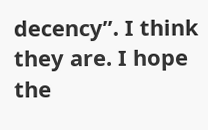decency”. I think they are. I hope the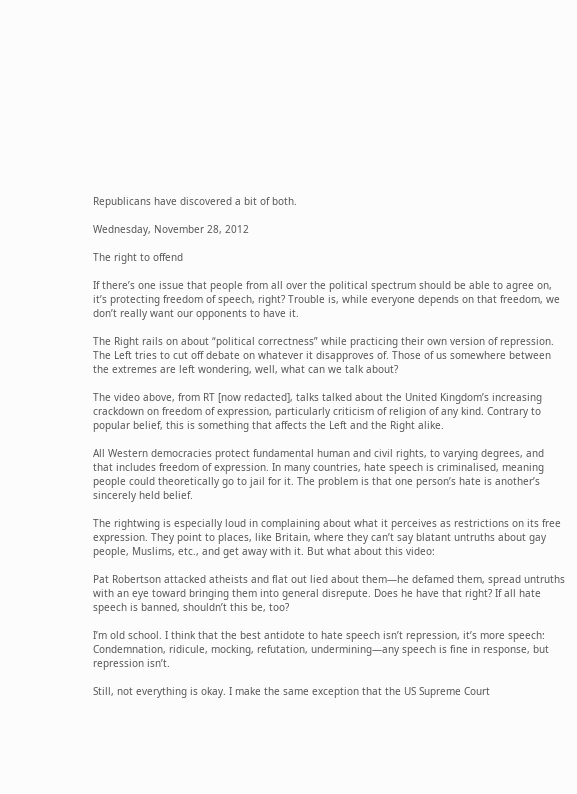Republicans have discovered a bit of both.

Wednesday, November 28, 2012

The right to offend

If there’s one issue that people from all over the political spectrum should be able to agree on, it’s protecting freedom of speech, right? Trouble is, while everyone depends on that freedom, we don’t really want our opponents to have it.

The Right rails on about “political correctness” while practicing their own version of repression. The Left tries to cut off debate on whatever it disapproves of. Those of us somewhere between the extremes are left wondering, well, what can we talk about?

The video above, from RT [now redacted], talks talked about the United Kingdom’s increasing crackdown on freedom of expression, particularly criticism of religion of any kind. Contrary to popular belief, this is something that affects the Left and the Right alike.

All Western democracies protect fundamental human and civil rights, to varying degrees, and that includes freedom of expression. In many countries, hate speech is criminalised, meaning people could theoretically go to jail for it. The problem is that one person’s hate is another’s sincerely held belief.

The rightwing is especially loud in complaining about what it perceives as restrictions on its free expression. They point to places, like Britain, where they can’t say blatant untruths about gay people, Muslims, etc., and get away with it. But what about this video:

Pat Robertson attacked atheists and flat out lied about them—he defamed them, spread untruths with an eye toward bringing them into general disrepute. Does he have that right? If all hate speech is banned, shouldn’t this be, too?

I’m old school. I think that the best antidote to hate speech isn’t repression, it’s more speech: Condemnation, ridicule, mocking, refutation, undermining—any speech is fine in response, but repression isn’t.

Still, not everything is okay. I make the same exception that the US Supreme Court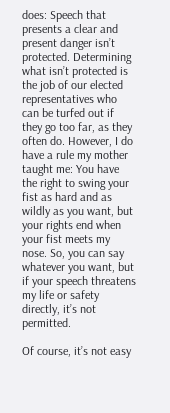does: Speech that presents a clear and present danger isn’t protected. Determining what isn’t protected is the job of our elected representatives who can be turfed out if they go too far, as they often do. However, I do have a rule my mother taught me: You have the right to swing your fist as hard and as wildly as you want, but your rights end when your fist meets my nose. So, you can say whatever you want, but if your speech threatens my life or safety directly, it’s not permitted.

Of course, it’s not easy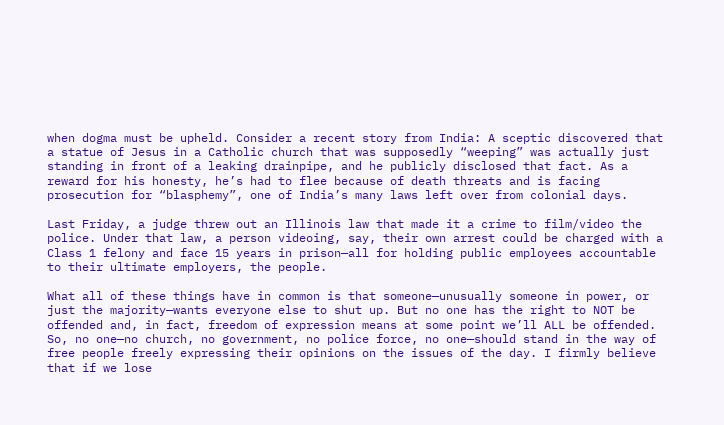when dogma must be upheld. Consider a recent story from India: A sceptic discovered that a statue of Jesus in a Catholic church that was supposedly “weeping” was actually just standing in front of a leaking drainpipe, and he publicly disclosed that fact. As a reward for his honesty, he’s had to flee because of death threats and is facing prosecution for “blasphemy”, one of India’s many laws left over from colonial days.

Last Friday, a judge threw out an Illinois law that made it a crime to film/video the police. Under that law, a person videoing, say, their own arrest could be charged with a Class 1 felony and face 15 years in prison—all for holding public employees accountable to their ultimate employers, the people.

What all of these things have in common is that someone—unusually someone in power, or just the majority—wants everyone else to shut up. But no one has the right to NOT be offended and, in fact, freedom of expression means at some point we’ll ALL be offended. So, no one—no church, no government, no police force, no one—should stand in the way of free people freely expressing their opinions on the issues of the day. I firmly believe that if we lose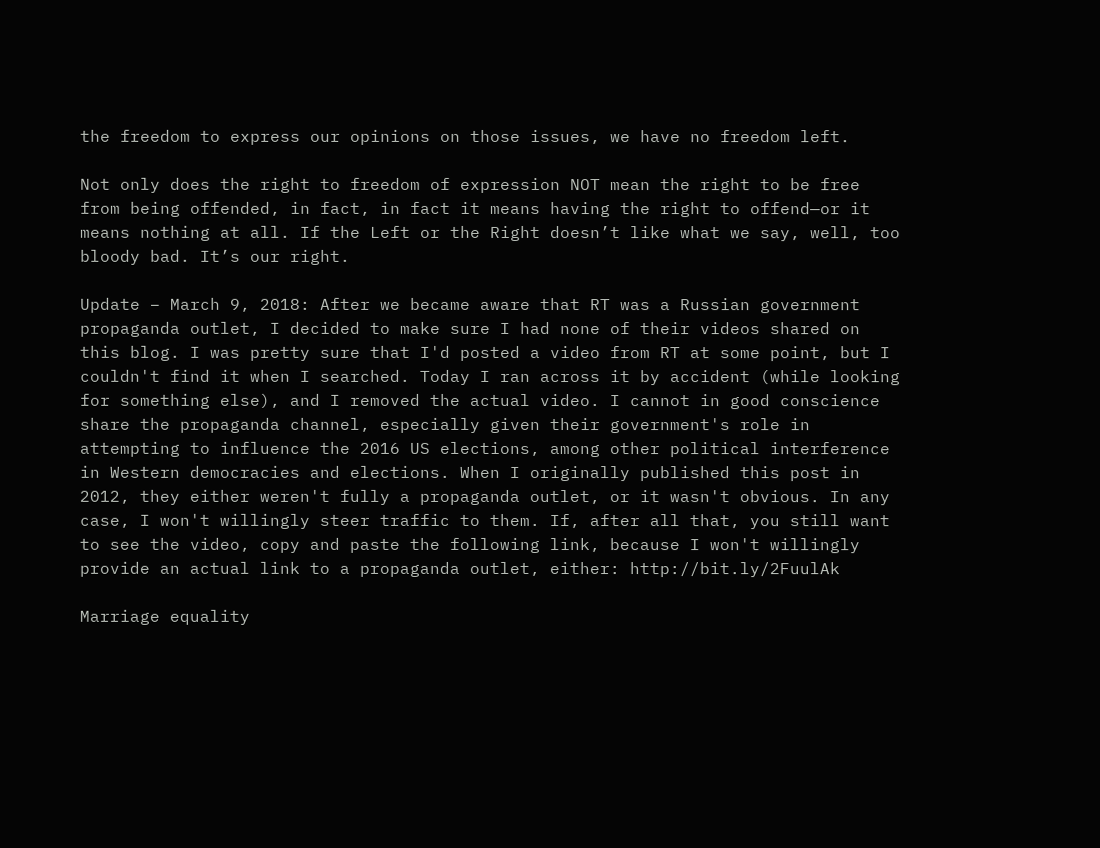the freedom to express our opinions on those issues, we have no freedom left.

Not only does the right to freedom of expression NOT mean the right to be free from being offended, in fact, in fact it means having the right to offend—or it means nothing at all. If the Left or the Right doesn’t like what we say, well, too bloody bad. It’s our right.

Update – March 9, 2018: After we became aware that RT was a Russian government propaganda outlet, I decided to make sure I had none of their videos shared on this blog. I was pretty sure that I'd posted a video from RT at some point, but I couldn't find it when I searched. Today I ran across it by accident (while looking for something else), and I removed the actual video. I cannot in good conscience share the propaganda channel, especially given their government's role in attempting to influence the 2016 US elections, among other political interference in Western democracies and elections. When I originally published this post in 2012, they either weren't fully a propaganda outlet, or it wasn't obvious. In any case, I won't willingly steer traffic to them. If, after all that, you still want to see the video, copy and paste the following link, because I won't willingly provide an actual link to a propaganda outlet, either: http://bit.ly/2FuulAk

Marriage equality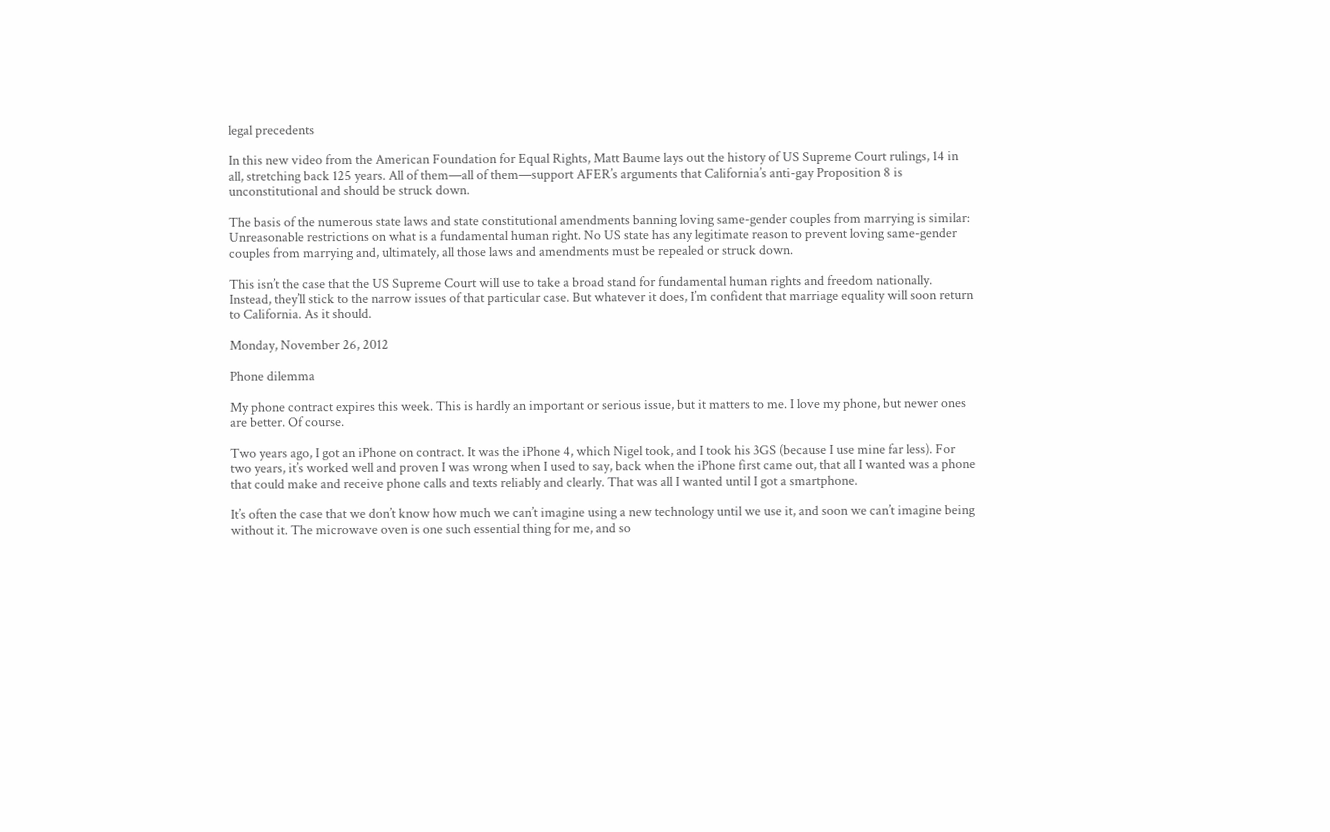legal precedents

In this new video from the American Foundation for Equal Rights, Matt Baume lays out the history of US Supreme Court rulings, 14 in all, stretching back 125 years. All of them—all of them—support AFER’s arguments that California’s anti-gay Proposition 8 is unconstitutional and should be struck down.

The basis of the numerous state laws and state constitutional amendments banning loving same-gender couples from marrying is similar: Unreasonable restrictions on what is a fundamental human right. No US state has any legitimate reason to prevent loving same-gender couples from marrying and, ultimately, all those laws and amendments must be repealed or struck down.

This isn’t the case that the US Supreme Court will use to take a broad stand for fundamental human rights and freedom nationally. Instead, they’ll stick to the narrow issues of that particular case. But whatever it does, I’m confident that marriage equality will soon return to California. As it should.

Monday, November 26, 2012

Phone dilemma

My phone contract expires this week. This is hardly an important or serious issue, but it matters to me. I love my phone, but newer ones are better. Of course.

Two years ago, I got an iPhone on contract. It was the iPhone 4, which Nigel took, and I took his 3GS (because I use mine far less). For two years, it’s worked well and proven I was wrong when I used to say, back when the iPhone first came out, that all I wanted was a phone that could make and receive phone calls and texts reliably and clearly. That was all I wanted until I got a smartphone.

It’s often the case that we don’t know how much we can’t imagine using a new technology until we use it, and soon we can’t imagine being without it. The microwave oven is one such essential thing for me, and so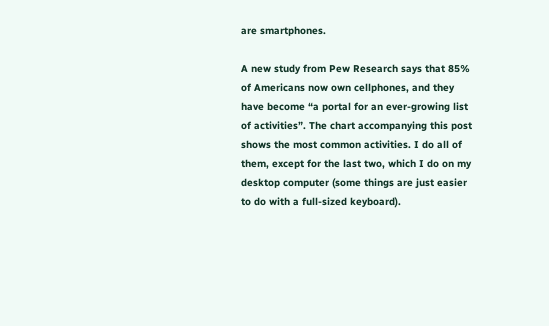are smartphones.

A new study from Pew Research says that 85% of Americans now own cellphones, and they have become “a portal for an ever-growing list of activities”. The chart accompanying this post shows the most common activities. I do all of them, except for the last two, which I do on my desktop computer (some things are just easier to do with a full-sized keyboard).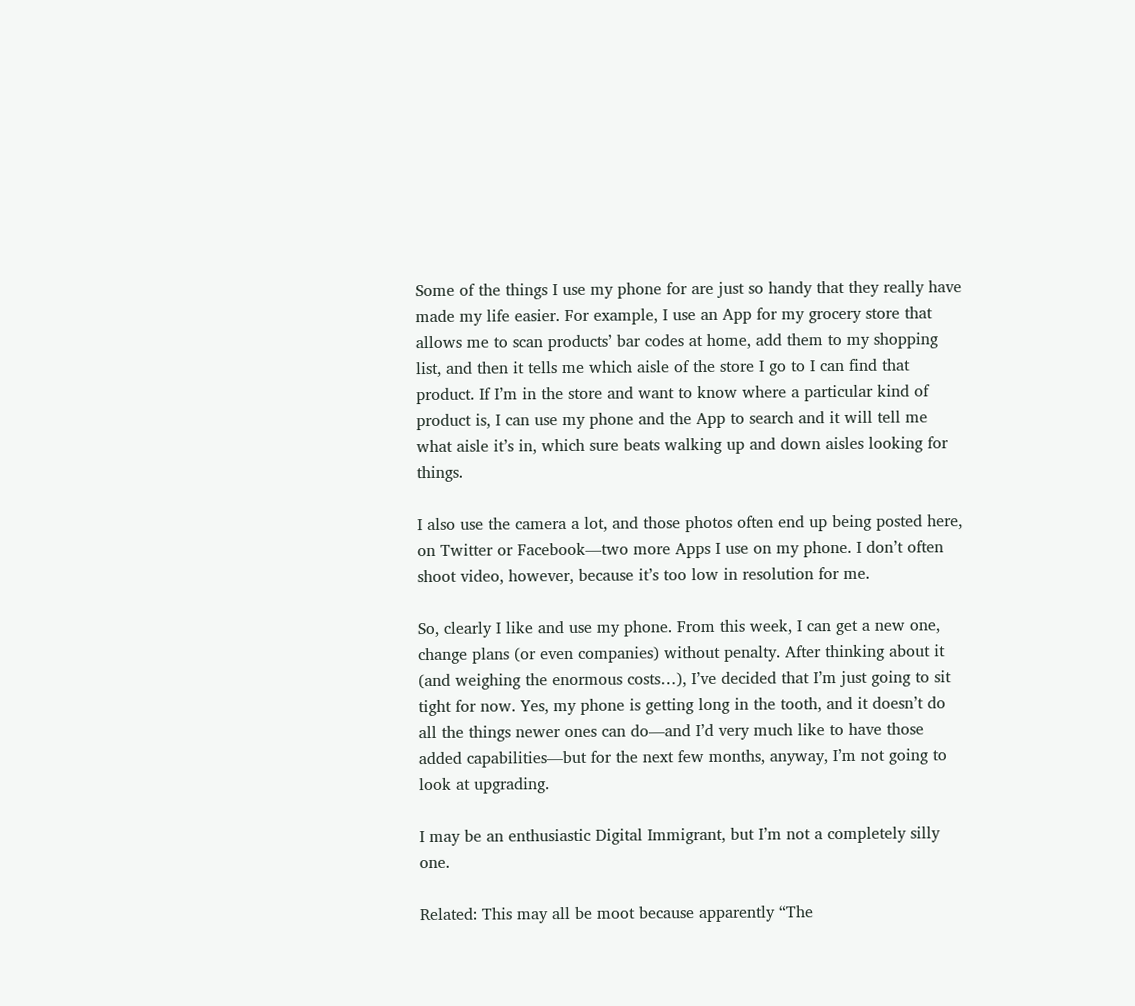Some of the things I use my phone for are just so handy that they really have made my life easier. For example, I use an App for my grocery store that allows me to scan products’ bar codes at home, add them to my shopping list, and then it tells me which aisle of the store I go to I can find that product. If I’m in the store and want to know where a particular kind of product is, I can use my phone and the App to search and it will tell me what aisle it’s in, which sure beats walking up and down aisles looking for things.

I also use the camera a lot, and those photos often end up being posted here, on Twitter or Facebook—two more Apps I use on my phone. I don’t often shoot video, however, because it’s too low in resolution for me.

So, clearly I like and use my phone. From this week, I can get a new one, change plans (or even companies) without penalty. After thinking about it (and weighing the enormous costs…), I’ve decided that I’m just going to sit tight for now. Yes, my phone is getting long in the tooth, and it doesn’t do all the things newer ones can do—and I’d very much like to have those added capabilities—but for the next few months, anyway, I’m not going to look at upgrading.

I may be an enthusiastic Digital Immigrant, but I’m not a completely silly one.

Related: This may all be moot because apparently “The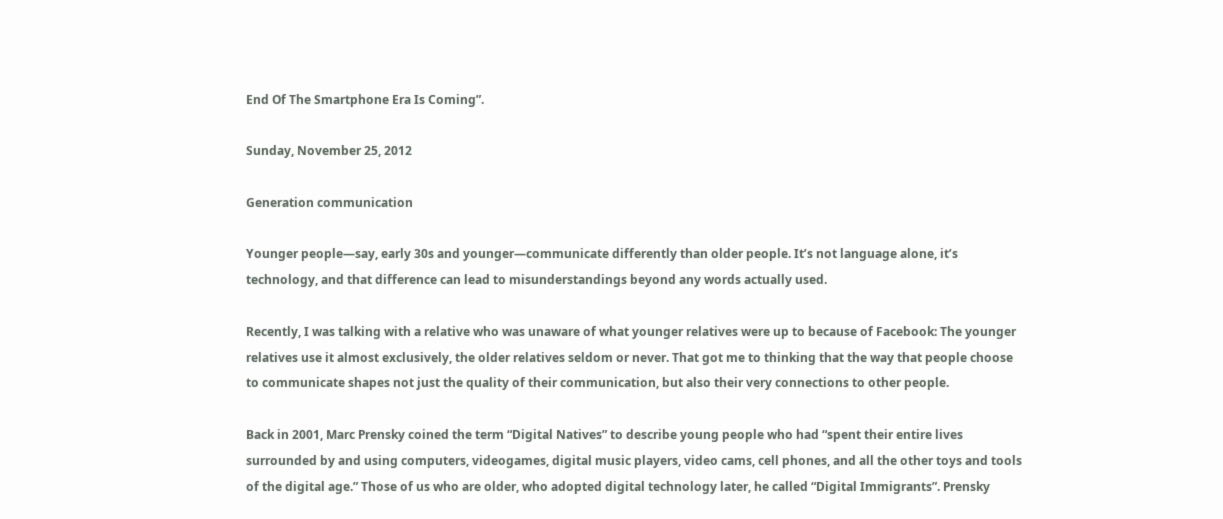End Of The Smartphone Era Is Coming”.

Sunday, November 25, 2012

Generation communication

Younger people—say, early 30s and younger—communicate differently than older people. It’s not language alone, it’s technology, and that difference can lead to misunderstandings beyond any words actually used.

Recently, I was talking with a relative who was unaware of what younger relatives were up to because of Facebook: The younger relatives use it almost exclusively, the older relatives seldom or never. That got me to thinking that the way that people choose to communicate shapes not just the quality of their communication, but also their very connections to other people.

Back in 2001, Marc Prensky coined the term “Digital Natives” to describe young people who had “spent their entire lives surrounded by and using computers, videogames, digital music players, video cams, cell phones, and all the other toys and tools of the digital age.” Those of us who are older, who adopted digital technology later, he called “Digital Immigrants”. Prensky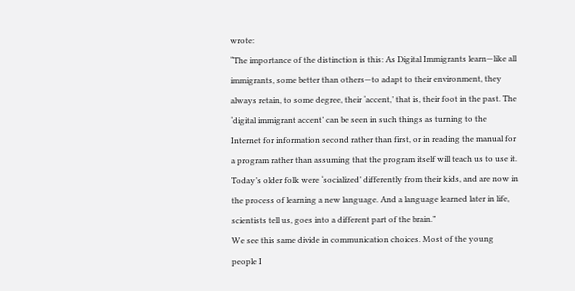wrote:
“The importance of the distinction is this: As Digital Immigrants learn—like all immigrants, some better than others—to adapt to their environment, they always retain, to some degree, their ‘accent,’ that is, their foot in the past. The ‘digital immigrant accent’ can be seen in such things as turning to the Internet for information second rather than first, or in reading the manual for a program rather than assuming that the program itself will teach us to use it. Today’s older folk were ‘socialized’ differently from their kids, and are now in the process of learning a new language. And a language learned later in life, scientists tell us, goes into a different part of the brain.”
We see this same divide in communication choices. Most of the young people I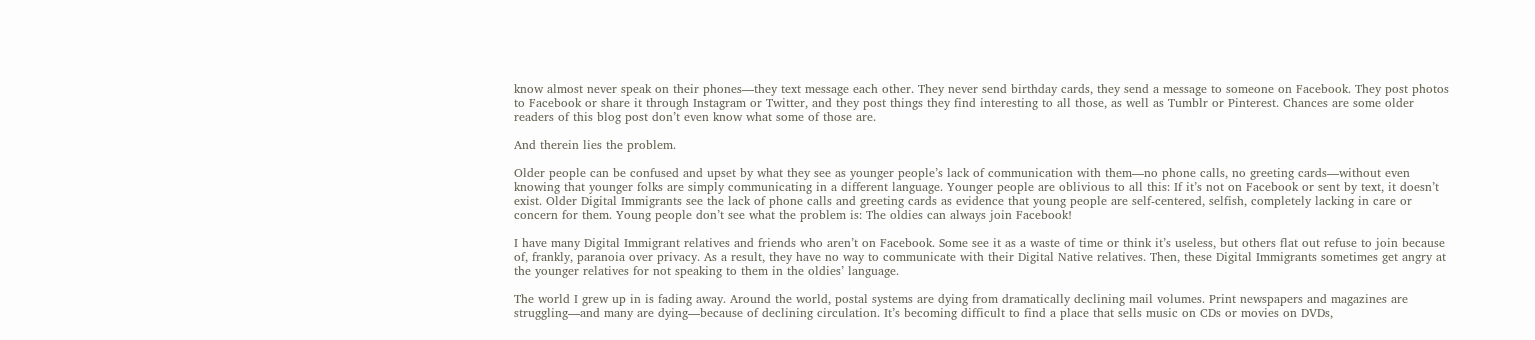know almost never speak on their phones—they text message each other. They never send birthday cards, they send a message to someone on Facebook. They post photos to Facebook or share it through Instagram or Twitter, and they post things they find interesting to all those, as well as Tumblr or Pinterest. Chances are some older readers of this blog post don’t even know what some of those are.

And therein lies the problem.

Older people can be confused and upset by what they see as younger people’s lack of communication with them—no phone calls, no greeting cards—without even knowing that younger folks are simply communicating in a different language. Younger people are oblivious to all this: If it’s not on Facebook or sent by text, it doesn’t exist. Older Digital Immigrants see the lack of phone calls and greeting cards as evidence that young people are self-centered, selfish, completely lacking in care or concern for them. Young people don’t see what the problem is: The oldies can always join Facebook!

I have many Digital Immigrant relatives and friends who aren’t on Facebook. Some see it as a waste of time or think it’s useless, but others flat out refuse to join because of, frankly, paranoia over privacy. As a result, they have no way to communicate with their Digital Native relatives. Then, these Digital Immigrants sometimes get angry at the younger relatives for not speaking to them in the oldies’ language.

The world I grew up in is fading away. Around the world, postal systems are dying from dramatically declining mail volumes. Print newspapers and magazines are struggling—and many are dying—because of declining circulation. It’s becoming difficult to find a place that sells music on CDs or movies on DVDs,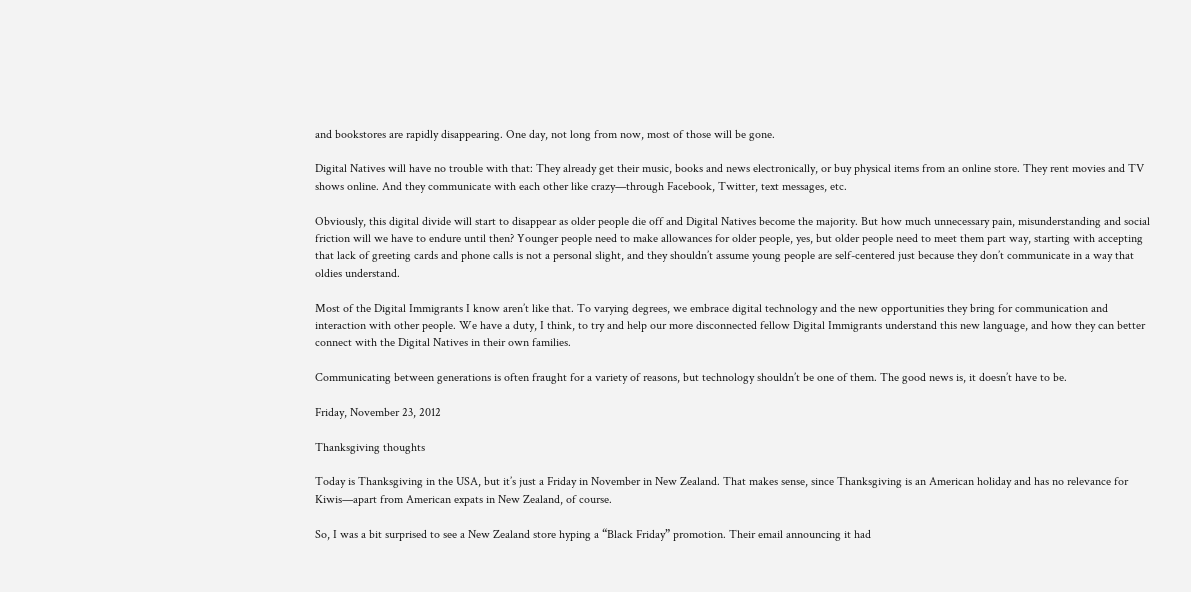and bookstores are rapidly disappearing. One day, not long from now, most of those will be gone.

Digital Natives will have no trouble with that: They already get their music, books and news electronically, or buy physical items from an online store. They rent movies and TV shows online. And they communicate with each other like crazy—through Facebook, Twitter, text messages, etc.

Obviously, this digital divide will start to disappear as older people die off and Digital Natives become the majority. But how much unnecessary pain, misunderstanding and social friction will we have to endure until then? Younger people need to make allowances for older people, yes, but older people need to meet them part way, starting with accepting that lack of greeting cards and phone calls is not a personal slight, and they shouldn’t assume young people are self-centered just because they don’t communicate in a way that oldies understand.

Most of the Digital Immigrants I know aren’t like that. To varying degrees, we embrace digital technology and the new opportunities they bring for communication and interaction with other people. We have a duty, I think, to try and help our more disconnected fellow Digital Immigrants understand this new language, and how they can better connect with the Digital Natives in their own families.

Communicating between generations is often fraught for a variety of reasons, but technology shouldn’t be one of them. The good news is, it doesn’t have to be.

Friday, November 23, 2012

Thanksgiving thoughts

Today is Thanksgiving in the USA, but it’s just a Friday in November in New Zealand. That makes sense, since Thanksgiving is an American holiday and has no relevance for Kiwis—apart from American expats in New Zealand, of course.

So, I was a bit surprised to see a New Zealand store hyping a “Black Friday” promotion. Their email announcing it had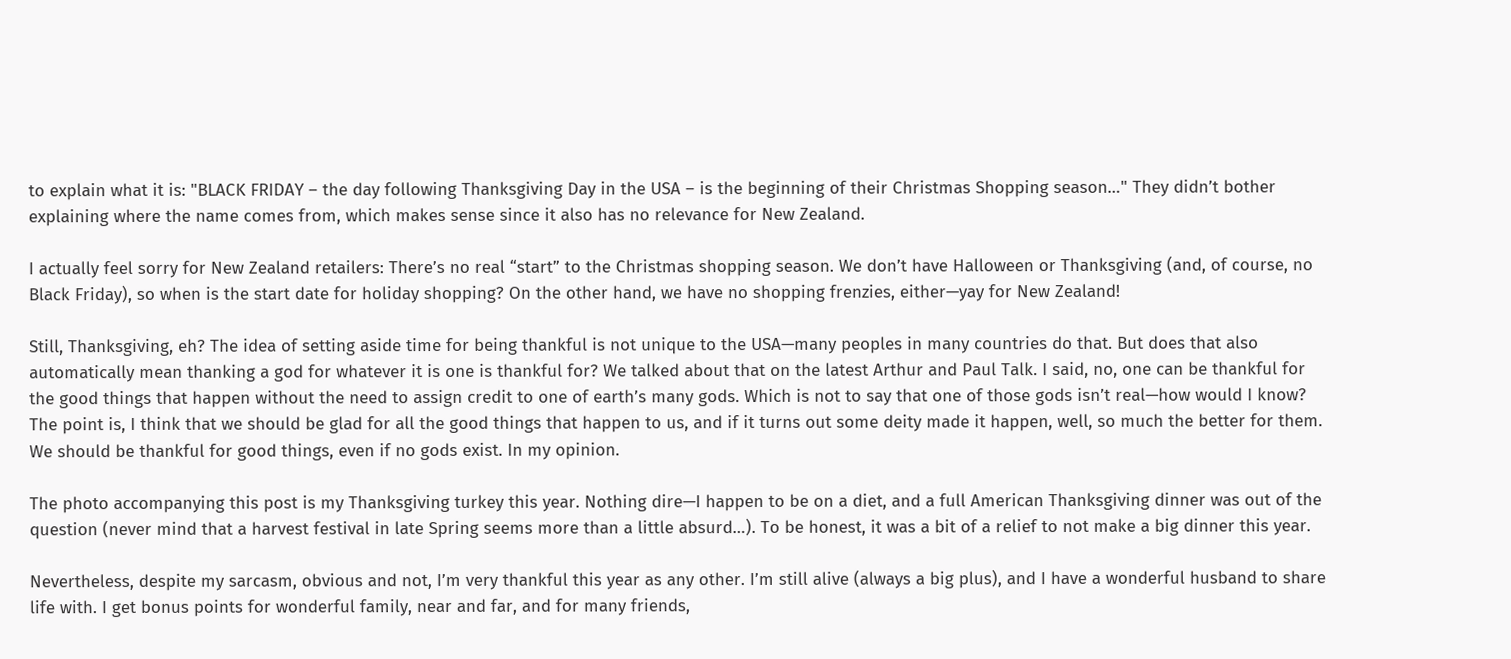to explain what it is: "BLACK FRIDAY – the day following Thanksgiving Day in the USA – is the beginning of their Christmas Shopping season…" They didn’t bother explaining where the name comes from, which makes sense since it also has no relevance for New Zealand.

I actually feel sorry for New Zealand retailers: There’s no real “start” to the Christmas shopping season. We don’t have Halloween or Thanksgiving (and, of course, no Black Friday), so when is the start date for holiday shopping? On the other hand, we have no shopping frenzies, either—yay for New Zealand!

Still, Thanksgiving, eh? The idea of setting aside time for being thankful is not unique to the USA—many peoples in many countries do that. But does that also automatically mean thanking a god for whatever it is one is thankful for? We talked about that on the latest Arthur and Paul Talk. I said, no, one can be thankful for the good things that happen without the need to assign credit to one of earth’s many gods. Which is not to say that one of those gods isn’t real—how would I know? The point is, I think that we should be glad for all the good things that happen to us, and if it turns out some deity made it happen, well, so much the better for them. We should be thankful for good things, even if no gods exist. In my opinion.

The photo accompanying this post is my Thanksgiving turkey this year. Nothing dire—I happen to be on a diet, and a full American Thanksgiving dinner was out of the question (never mind that a harvest festival in late Spring seems more than a little absurd…). To be honest, it was a bit of a relief to not make a big dinner this year.

Nevertheless, despite my sarcasm, obvious and not, I’m very thankful this year as any other. I’m still alive (always a big plus), and I have a wonderful husband to share life with. I get bonus points for wonderful family, near and far, and for many friends,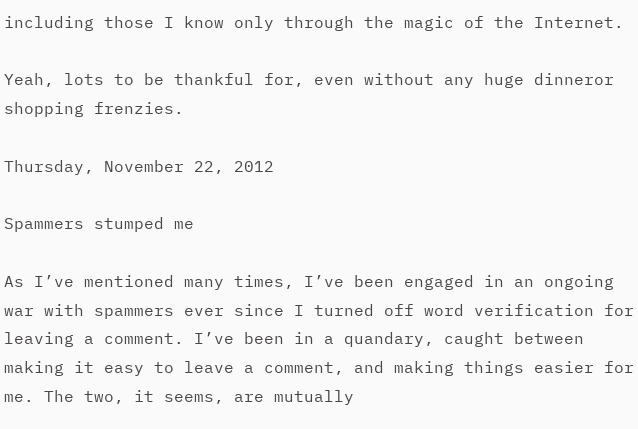including those I know only through the magic of the Internet.

Yeah, lots to be thankful for, even without any huge dinneror shopping frenzies.

Thursday, November 22, 2012

Spammers stumped me

As I’ve mentioned many times, I’ve been engaged in an ongoing war with spammers ever since I turned off word verification for leaving a comment. I’ve been in a quandary, caught between making it easy to leave a comment, and making things easier for me. The two, it seems, are mutually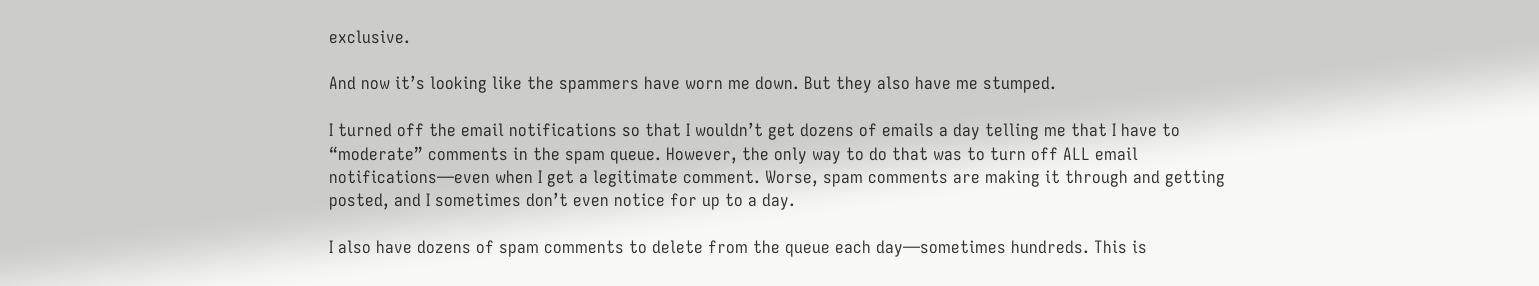exclusive.

And now it’s looking like the spammers have worn me down. But they also have me stumped.

I turned off the email notifications so that I wouldn’t get dozens of emails a day telling me that I have to “moderate” comments in the spam queue. However, the only way to do that was to turn off ALL email notifications—even when I get a legitimate comment. Worse, spam comments are making it through and getting posted, and I sometimes don’t even notice for up to a day.

I also have dozens of spam comments to delete from the queue each day—sometimes hundreds. This is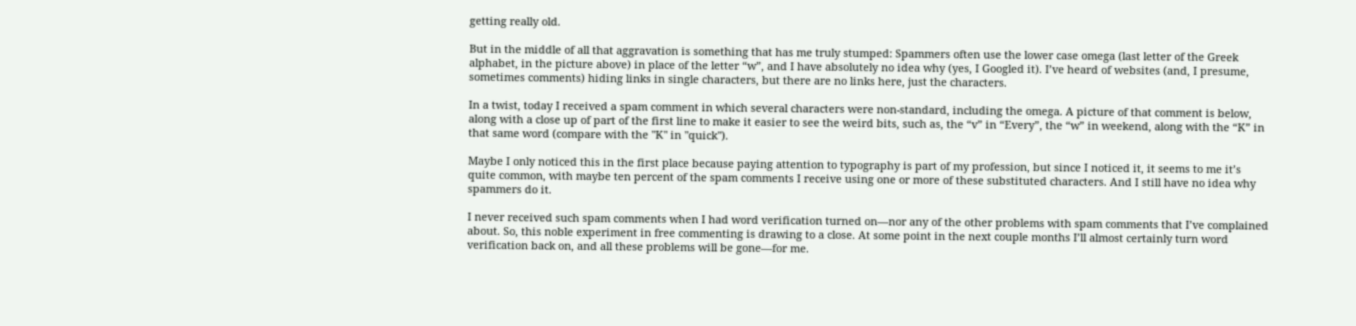getting really old.

But in the middle of all that aggravation is something that has me truly stumped: Spammers often use the lower case omega (last letter of the Greek alphabet, in the picture above) in place of the letter “w”, and I have absolutely no idea why (yes, I Googled it). I’ve heard of websites (and, I presume, sometimes comments) hiding links in single characters, but there are no links here, just the characters.

In a twist, today I received a spam comment in which several characters were non-standard, including the omega. A picture of that comment is below, along with a close up of part of the first line to make it easier to see the weird bits, such as, the “v” in “Every”, the “w” in weekend, along with the “K” in that same word (compare with the "K" in "quick").

Maybe I only noticed this in the first place because paying attention to typography is part of my profession, but since I noticed it, it seems to me it’s quite common, with maybe ten percent of the spam comments I receive using one or more of these substituted characters. And I still have no idea why spammers do it.

I never received such spam comments when I had word verification turned on—nor any of the other problems with spam comments that I’ve complained about. So, this noble experiment in free commenting is drawing to a close. At some point in the next couple months I’ll almost certainly turn word verification back on, and all these problems will be gone—for me.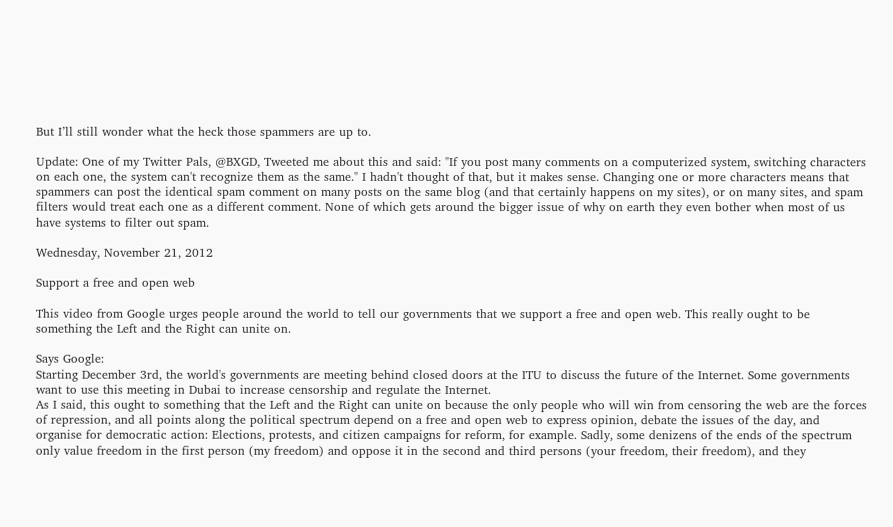But I’ll still wonder what the heck those spammers are up to.

Update: One of my Twitter Pals, @BXGD, Tweeted me about this and said: "If you post many comments on a computerized system, switching characters on each one, the system can't recognize them as the same." I hadn't thought of that, but it makes sense. Changing one or more characters means that spammers can post the identical spam comment on many posts on the same blog (and that certainly happens on my sites), or on many sites, and spam filters would treat each one as a different comment. None of which gets around the bigger issue of why on earth they even bother when most of us have systems to filter out spam.

Wednesday, November 21, 2012

Support a free and open web

This video from Google urges people around the world to tell our governments that we support a free and open web. This really ought to be something the Left and the Right can unite on.

Says Google:
Starting December 3rd, the world's governments are meeting behind closed doors at the ITU to discuss the future of the Internet. Some governments want to use this meeting in Dubai to increase censorship and regulate the Internet.
As I said, this ought to something that the Left and the Right can unite on because the only people who will win from censoring the web are the forces of repression, and all points along the political spectrum depend on a free and open web to express opinion, debate the issues of the day, and organise for democratic action: Elections, protests, and citizen campaigns for reform, for example. Sadly, some denizens of the ends of the spectrum only value freedom in the first person (my freedom) and oppose it in the second and third persons (your freedom, their freedom), and they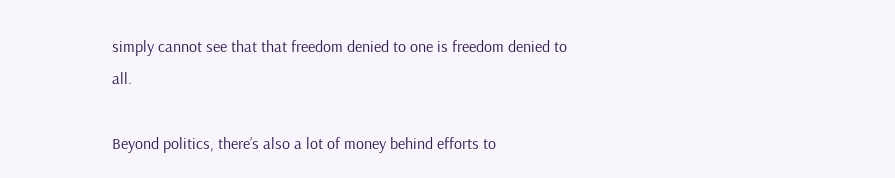simply cannot see that that freedom denied to one is freedom denied to all.

Beyond politics, there’s also a lot of money behind efforts to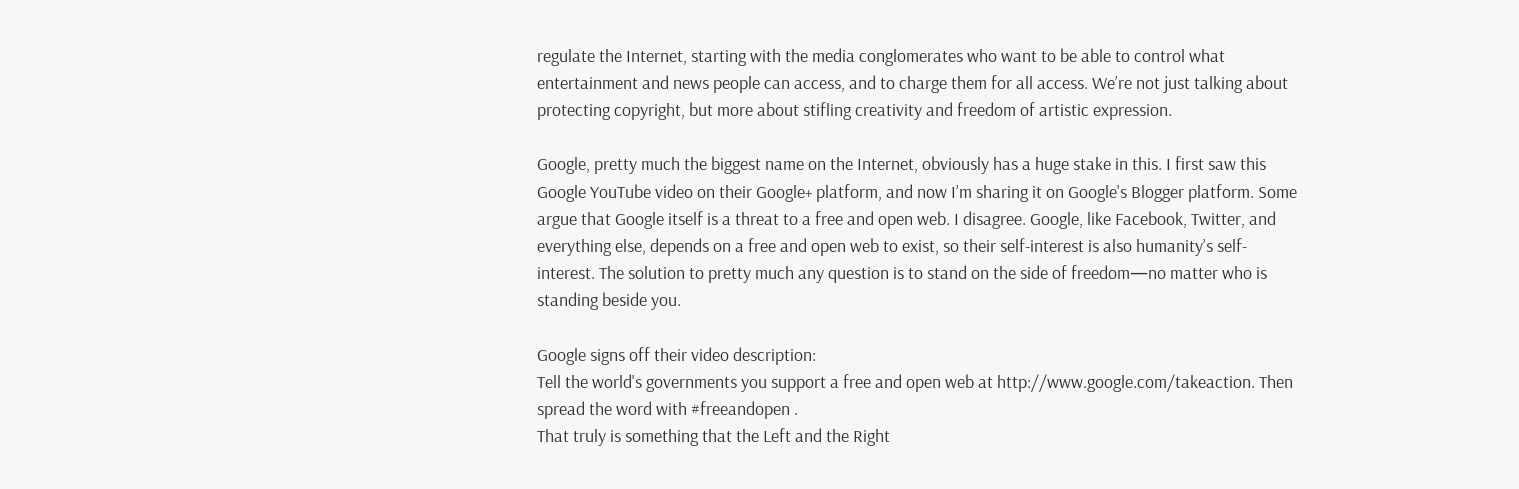regulate the Internet, starting with the media conglomerates who want to be able to control what entertainment and news people can access, and to charge them for all access. We’re not just talking about protecting copyright, but more about stifling creativity and freedom of artistic expression.

Google, pretty much the biggest name on the Internet, obviously has a huge stake in this. I first saw this Google YouTube video on their Google+ platform, and now I’m sharing it on Google's Blogger platform. Some argue that Google itself is a threat to a free and open web. I disagree. Google, like Facebook, Twitter, and everything else, depends on a free and open web to exist, so their self-interest is also humanity’s self-interest. The solution to pretty much any question is to stand on the side of freedom—no matter who is standing beside you.

Google signs off their video description:
Tell the world's governments you support a free and open web at http://www.google.com/takeaction. Then spread the word with #freeandopen .
That truly is something that the Left and the Right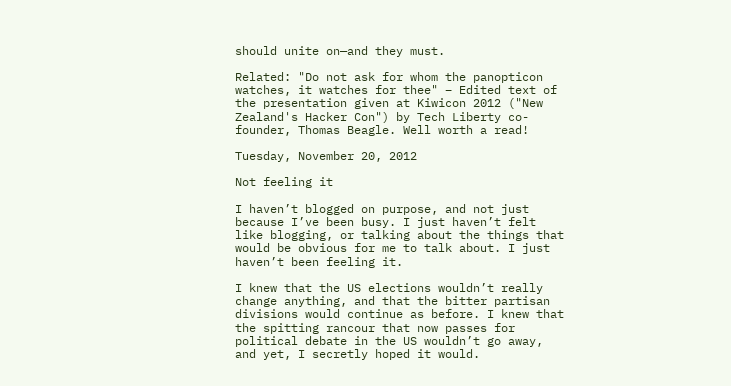should unite on—and they must.

Related: "Do not ask for whom the panopticon watches, it watches for thee" – Edited text of the presentation given at Kiwicon 2012 ("New Zealand's Hacker Con") by Tech Liberty co-founder, Thomas Beagle. Well worth a read!

Tuesday, November 20, 2012

Not feeling it

I haven’t blogged on purpose, and not just because I’ve been busy. I just haven’t felt like blogging, or talking about the things that would be obvious for me to talk about. I just haven’t been feeling it.

I knew that the US elections wouldn’t really change anything, and that the bitter partisan divisions would continue as before. I knew that the spitting rancour that now passes for political debate in the US wouldn’t go away, and yet, I secretly hoped it would.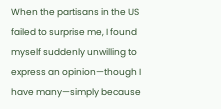When the partisans in the US failed to surprise me, I found myself suddenly unwilling to express an opinion—though I have many—simply because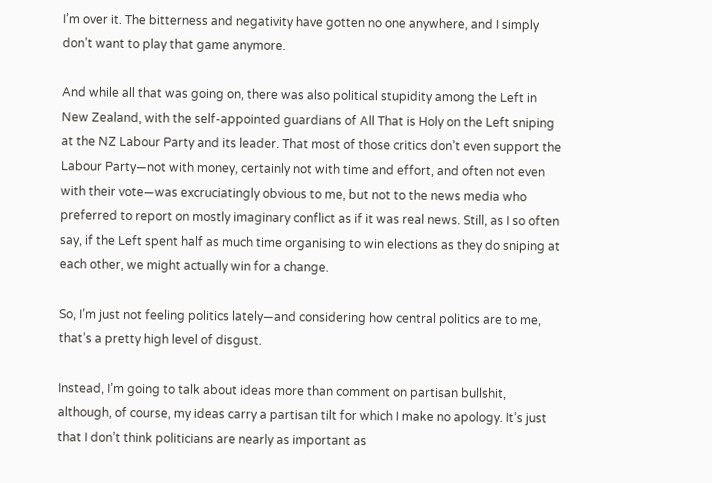I’m over it. The bitterness and negativity have gotten no one anywhere, and I simply don’t want to play that game anymore.

And while all that was going on, there was also political stupidity among the Left in New Zealand, with the self-appointed guardians of All That is Holy on the Left sniping at the NZ Labour Party and its leader. That most of those critics don’t even support the Labour Party—not with money, certainly not with time and effort, and often not even with their vote—was excruciatingly obvious to me, but not to the news media who preferred to report on mostly imaginary conflict as if it was real news. Still, as I so often say, if the Left spent half as much time organising to win elections as they do sniping at each other, we might actually win for a change.

So, I’m just not feeling politics lately—and considering how central politics are to me, that’s a pretty high level of disgust.

Instead, I’m going to talk about ideas more than comment on partisan bullshit, although, of course, my ideas carry a partisan tilt for which I make no apology. It’s just that I don’t think politicians are nearly as important as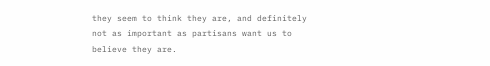they seem to think they are, and definitely not as important as partisans want us to believe they are.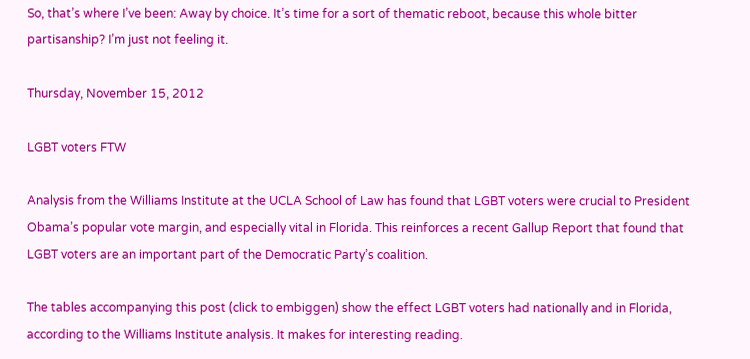So, that’s where I’ve been: Away by choice. It’s time for a sort of thematic reboot, because this whole bitter partisanship? I’m just not feeling it.

Thursday, November 15, 2012

LGBT voters FTW

Analysis from the Williams Institute at the UCLA School of Law has found that LGBT voters were crucial to President Obama’s popular vote margin, and especially vital in Florida. This reinforces a recent Gallup Report that found that LGBT voters are an important part of the Democratic Party’s coalition.

The tables accompanying this post (click to embiggen) show the effect LGBT voters had nationally and in Florida, according to the Williams Institute analysis. It makes for interesting reading.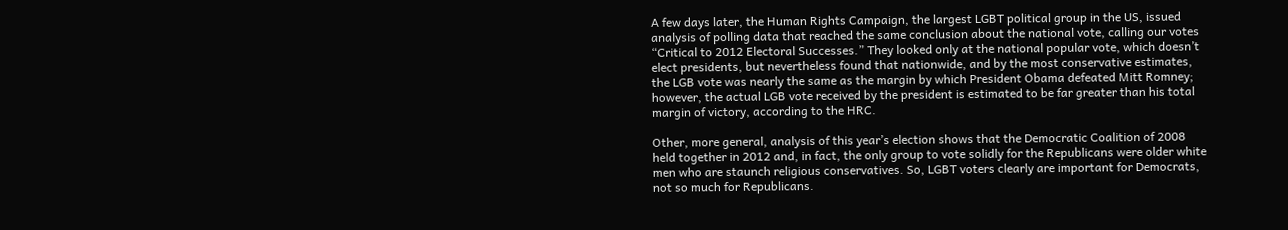A few days later, the Human Rights Campaign, the largest LGBT political group in the US, issued analysis of polling data that reached the same conclusion about the national vote, calling our votes “Critical to 2012 Electoral Successes.” They looked only at the national popular vote, which doesn’t elect presidents, but nevertheless found that nationwide, and by the most conservative estimates, the LGB vote was nearly the same as the margin by which President Obama defeated Mitt Romney; however, the actual LGB vote received by the president is estimated to be far greater than his total margin of victory, according to the HRC.

Other, more general, analysis of this year’s election shows that the Democratic Coalition of 2008 held together in 2012 and, in fact, the only group to vote solidly for the Republicans were older white men who are staunch religious conservatives. So, LGBT voters clearly are important for Democrats, not so much for Republicans.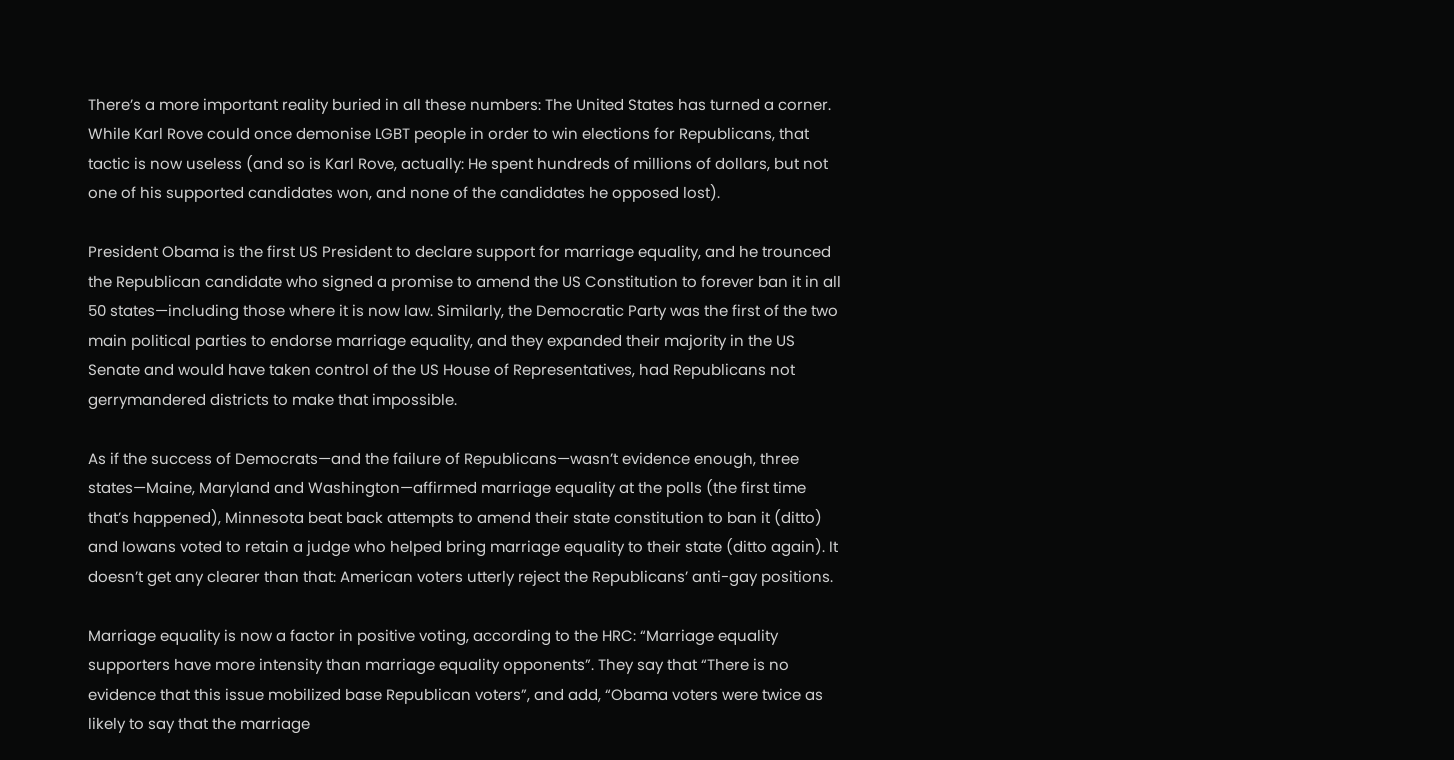There’s a more important reality buried in all these numbers: The United States has turned a corner. While Karl Rove could once demonise LGBT people in order to win elections for Republicans, that tactic is now useless (and so is Karl Rove, actually: He spent hundreds of millions of dollars, but not one of his supported candidates won, and none of the candidates he opposed lost).

President Obama is the first US President to declare support for marriage equality, and he trounced the Republican candidate who signed a promise to amend the US Constitution to forever ban it in all 50 states—including those where it is now law. Similarly, the Democratic Party was the first of the two main political parties to endorse marriage equality, and they expanded their majority in the US Senate and would have taken control of the US House of Representatives, had Republicans not gerrymandered districts to make that impossible.

As if the success of Democrats—and the failure of Republicans—wasn’t evidence enough, three states—Maine, Maryland and Washington—affirmed marriage equality at the polls (the first time that’s happened), Minnesota beat back attempts to amend their state constitution to ban it (ditto) and Iowans voted to retain a judge who helped bring marriage equality to their state (ditto again). It doesn’t get any clearer than that: American voters utterly reject the Republicans’ anti-gay positions.

Marriage equality is now a factor in positive voting, according to the HRC: “Marriage equality supporters have more intensity than marriage equality opponents”. They say that “There is no evidence that this issue mobilized base Republican voters”, and add, “Obama voters were twice as likely to say that the marriage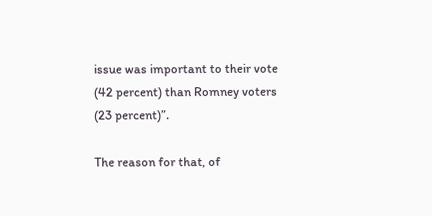issue was important to their vote (42 percent) than Romney voters (23 percent)”.

The reason for that, of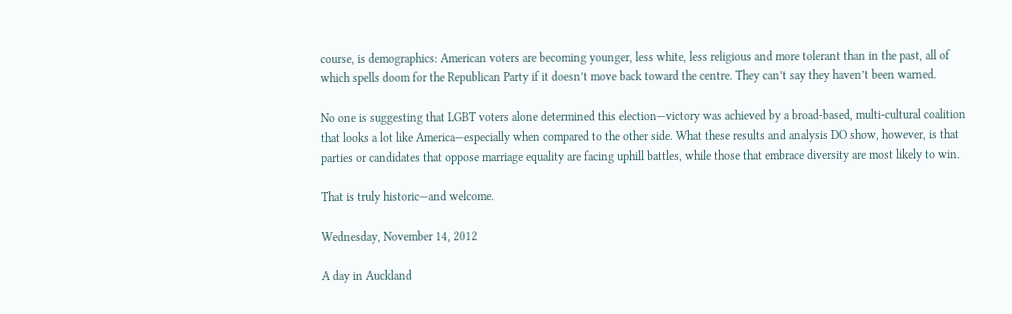course, is demographics: American voters are becoming younger, less white, less religious and more tolerant than in the past, all of which spells doom for the Republican Party if it doesn’t move back toward the centre. They can’t say they haven’t been warned.

No one is suggesting that LGBT voters alone determined this election—victory was achieved by a broad-based, multi-cultural coalition that looks a lot like America—especially when compared to the other side. What these results and analysis DO show, however, is that parties or candidates that oppose marriage equality are facing uphill battles, while those that embrace diversity are most likely to win.

That is truly historic—and welcome.

Wednesday, November 14, 2012

A day in Auckland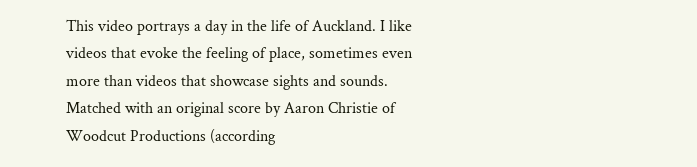This video portrays a day in the life of Auckland. I like videos that evoke the feeling of place, sometimes even more than videos that showcase sights and sounds. Matched with an original score by Aaron Christie of Woodcut Productions (according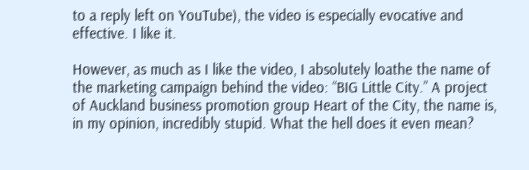to a reply left on YouTube), the video is especially evocative and effective. I like it.

However, as much as I like the video, I absolutely loathe the name of the marketing campaign behind the video: “BIG Little City.” A project of Auckland business promotion group Heart of the City, the name is, in my opinion, incredibly stupid. What the hell does it even mean?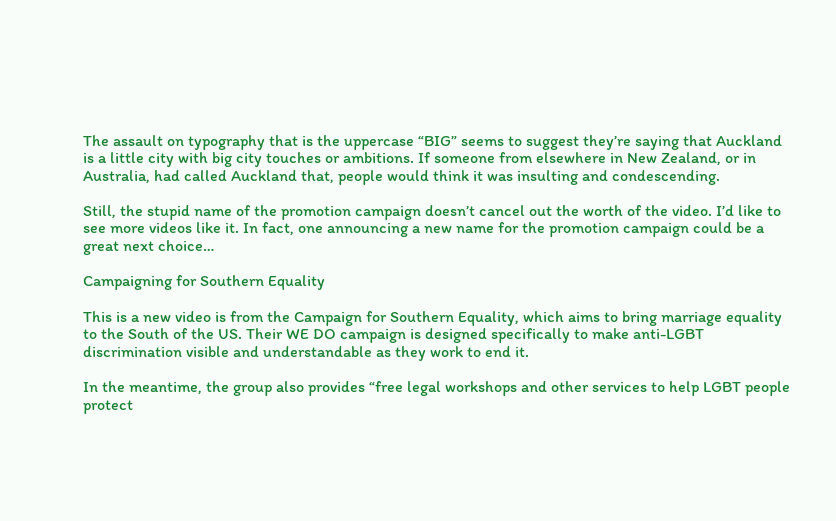The assault on typography that is the uppercase “BIG” seems to suggest they’re saying that Auckland is a little city with big city touches or ambitions. If someone from elsewhere in New Zealand, or in Australia, had called Auckland that, people would think it was insulting and condescending.

Still, the stupid name of the promotion campaign doesn’t cancel out the worth of the video. I’d like to see more videos like it. In fact, one announcing a new name for the promotion campaign could be a great next choice…

Campaigning for Southern Equality

This is a new video is from the Campaign for Southern Equality, which aims to bring marriage equality to the South of the US. Their WE DO campaign is designed specifically to make anti-LGBT discrimination visible and understandable as they work to end it.

In the meantime, the group also provides “free legal workshops and other services to help LGBT people protect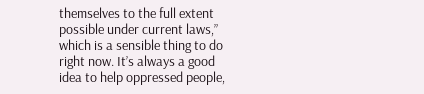themselves to the full extent possible under current laws,” which is a sensible thing to do right now. It’s always a good idea to help oppressed people,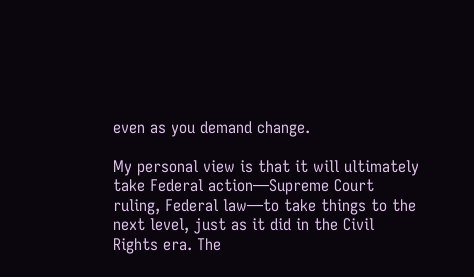even as you demand change.

My personal view is that it will ultimately take Federal action—Supreme Court ruling, Federal law—to take things to the next level, just as it did in the Civil Rights era. The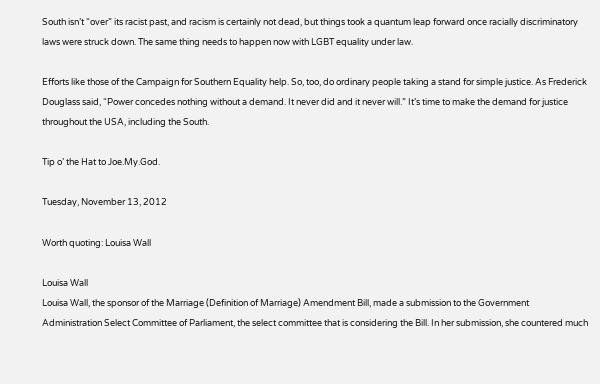South isn’t “over” its racist past, and racism is certainly not dead, but things took a quantum leap forward once racially discriminatory laws were struck down. The same thing needs to happen now with LGBT equality under law.

Efforts like those of the Campaign for Southern Equality help. So, too, do ordinary people taking a stand for simple justice. As Frederick Douglass said, “Power concedes nothing without a demand. It never did and it never will.” It’s time to make the demand for justice throughout the USA, including the South.

Tip o’ the Hat to Joe.My.God.

Tuesday, November 13, 2012

Worth quoting: Louisa Wall

Louisa Wall
Louisa Wall, the sponsor of the Marriage (Definition of Marriage) Amendment Bill, made a submission to the Government Administration Select Committee of Parliament, the select committee that is considering the Bill. In her submission, she countered much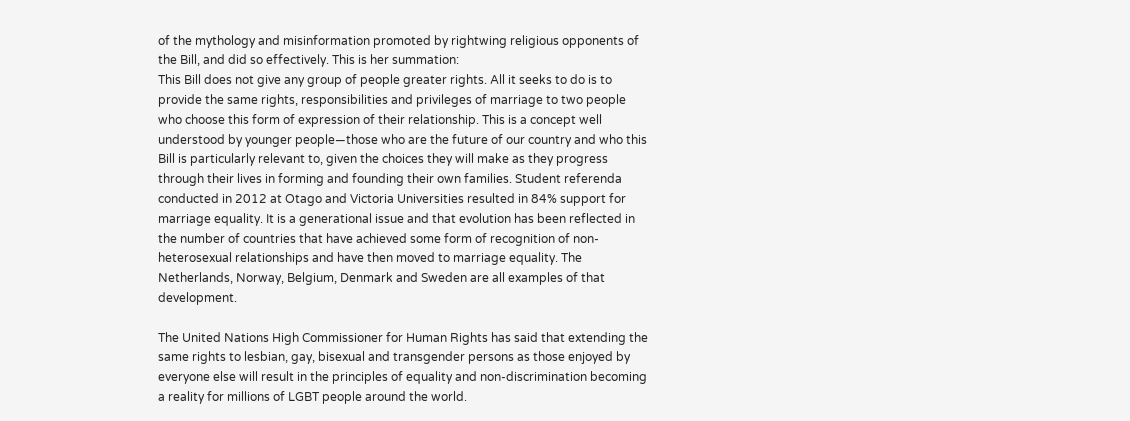of the mythology and misinformation promoted by rightwing religious opponents of the Bill, and did so effectively. This is her summation:
This Bill does not give any group of people greater rights. All it seeks to do is to provide the same rights, responsibilities and privileges of marriage to two people who choose this form of expression of their relationship. This is a concept well understood by younger people—those who are the future of our country and who this Bill is particularly relevant to, given the choices they will make as they progress through their lives in forming and founding their own families. Student referenda conducted in 2012 at Otago and Victoria Universities resulted in 84% support for marriage equality. It is a generational issue and that evolution has been reflected in the number of countries that have achieved some form of recognition of non-heterosexual relationships and have then moved to marriage equality. The Netherlands, Norway, Belgium, Denmark and Sweden are all examples of that development.

The United Nations High Commissioner for Human Rights has said that extending the same rights to lesbian, gay, bisexual and transgender persons as those enjoyed by everyone else will result in the principles of equality and non-discrimination becoming a reality for millions of LGBT people around the world.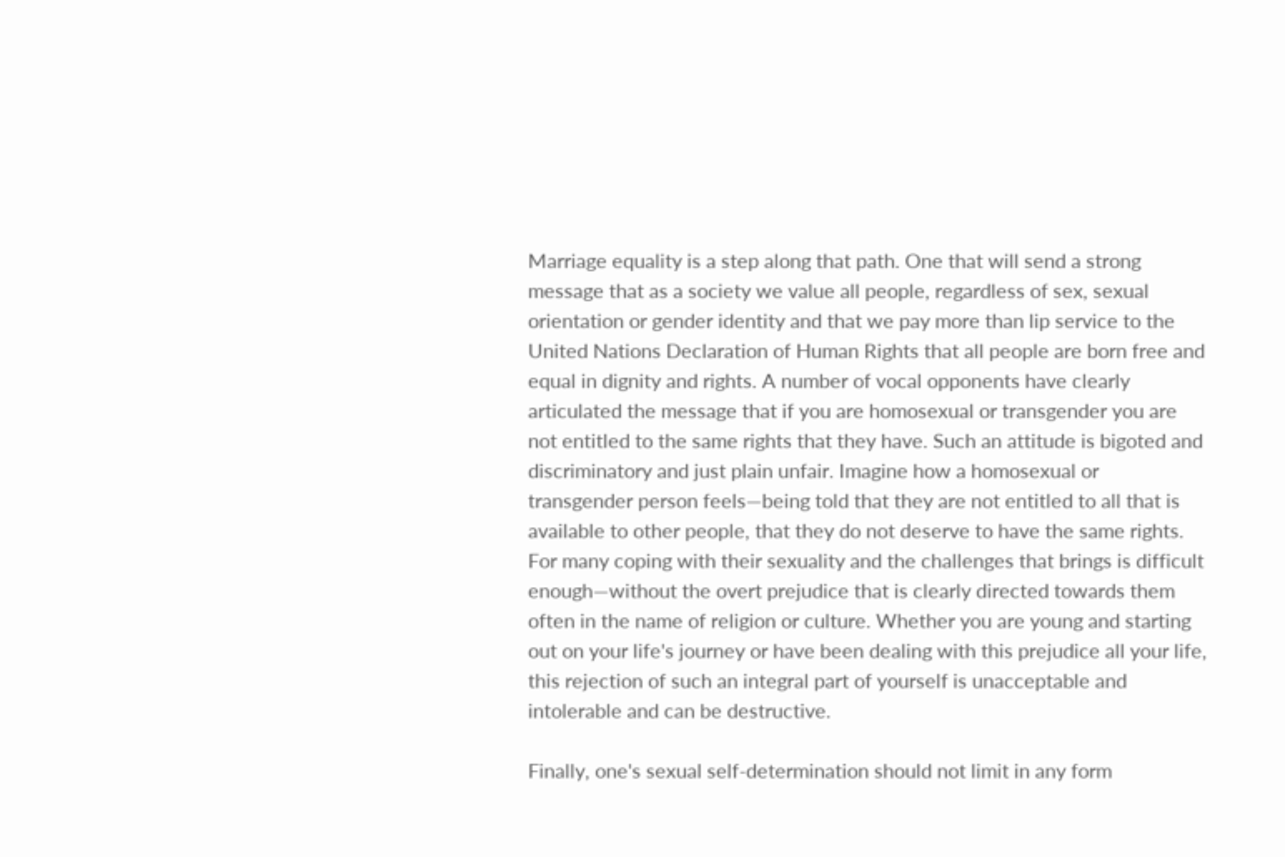Marriage equality is a step along that path. One that will send a strong message that as a society we value all people, regardless of sex, sexual orientation or gender identity and that we pay more than lip service to the United Nations Declaration of Human Rights that all people are born free and equal in dignity and rights. A number of vocal opponents have clearly articulated the message that if you are homosexual or transgender you are not entitled to the same rights that they have. Such an attitude is bigoted and discriminatory and just plain unfair. Imagine how a homosexual or transgender person feels—being told that they are not entitled to all that is available to other people, that they do not deserve to have the same rights. For many coping with their sexuality and the challenges that brings is difficult enough—without the overt prejudice that is clearly directed towards them often in the name of religion or culture. Whether you are young and starting out on your life's journey or have been dealing with this prejudice all your life, this rejection of such an integral part of yourself is unacceptable and intolerable and can be destructive.

Finally, one's sexual self-determination should not limit in any form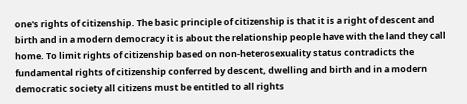one's rights of citizenship. The basic principle of citizenship is that it is a right of descent and birth and in a modern democracy it is about the relationship people have with the land they call home. To limit rights of citizenship based on non-heterosexuality status contradicts the fundamental rights of citizenship conferred by descent, dwelling and birth and in a modern democratic society all citizens must be entitled to all rights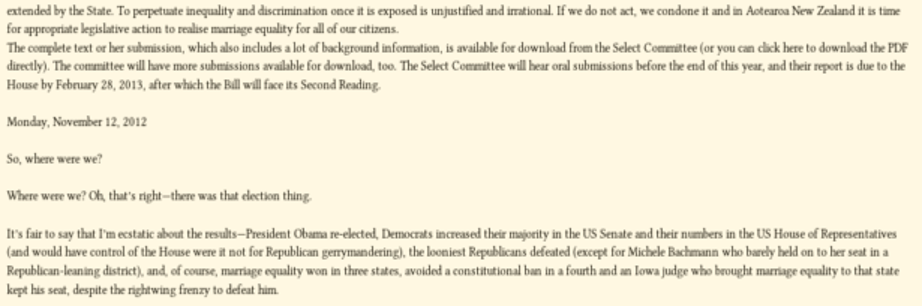extended by the State. To perpetuate inequality and discrimination once it is exposed is unjustified and irrational. If we do not act, we condone it and in Aotearoa New Zealand it is time for appropriate legislative action to realise marriage equality for all of our citizens.
The complete text or her submission, which also includes a lot of background information, is available for download from the Select Committee (or you can click here to download the PDF directly). The committee will have more submissions available for download, too. The Select Committee will hear oral submissions before the end of this year, and their report is due to the House by February 28, 2013, after which the Bill will face its Second Reading.

Monday, November 12, 2012

So, where were we?

Where were we? Oh, that’s right—there was that election thing.

It’s fair to say that I’m ecstatic about the results—President Obama re-elected, Democrats increased their majority in the US Senate and their numbers in the US House of Representatives (and would have control of the House were it not for Republican gerrymandering), the looniest Republicans defeated (except for Michele Bachmann who barely held on to her seat in a Republican-leaning district), and, of course, marriage equality won in three states, avoided a constitutional ban in a fourth and an Iowa judge who brought marriage equality to that state kept his seat, despite the rightwing frenzy to defeat him.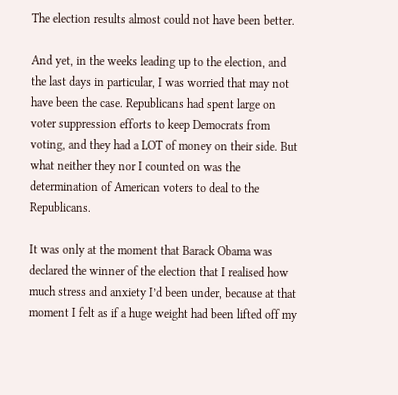The election results almost could not have been better.

And yet, in the weeks leading up to the election, and the last days in particular, I was worried that may not have been the case. Republicans had spent large on voter suppression efforts to keep Democrats from voting, and they had a LOT of money on their side. But what neither they nor I counted on was the determination of American voters to deal to the Republicans.

It was only at the moment that Barack Obama was declared the winner of the election that I realised how much stress and anxiety I’d been under, because at that moment I felt as if a huge weight had been lifted off my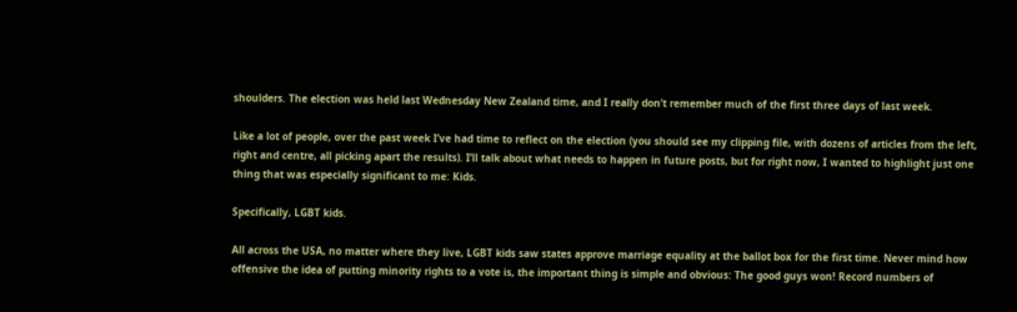shoulders. The election was held last Wednesday New Zealand time, and I really don’t remember much of the first three days of last week.

Like a lot of people, over the past week I’ve had time to reflect on the election (you should see my clipping file, with dozens of articles from the left, right and centre, all picking apart the results). I’ll talk about what needs to happen in future posts, but for right now, I wanted to highlight just one thing that was especially significant to me: Kids.

Specifically, LGBT kids.

All across the USA, no matter where they live, LGBT kids saw states approve marriage equality at the ballot box for the first time. Never mind how offensive the idea of putting minority rights to a vote is, the important thing is simple and obvious: The good guys won! Record numbers of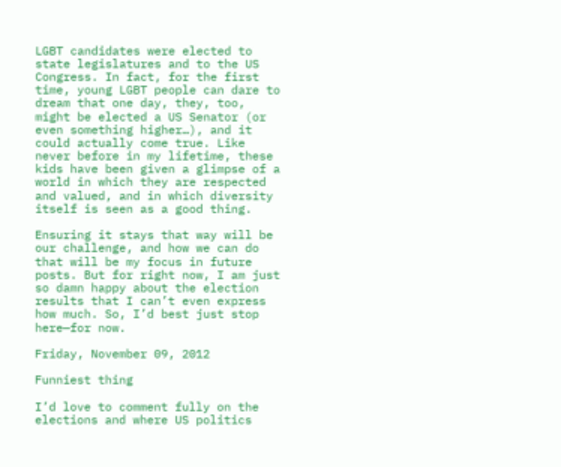LGBT candidates were elected to state legislatures and to the US Congress. In fact, for the first time, young LGBT people can dare to dream that one day, they, too, might be elected a US Senator (or even something higher…), and it could actually come true. Like never before in my lifetime, these kids have been given a glimpse of a world in which they are respected and valued, and in which diversity itself is seen as a good thing.

Ensuring it stays that way will be our challenge, and how we can do that will be my focus in future posts. But for right now, I am just so damn happy about the election results that I can’t even express how much. So, I’d best just stop here—for now.

Friday, November 09, 2012

Funniest thing

I’d love to comment fully on the elections and where US politics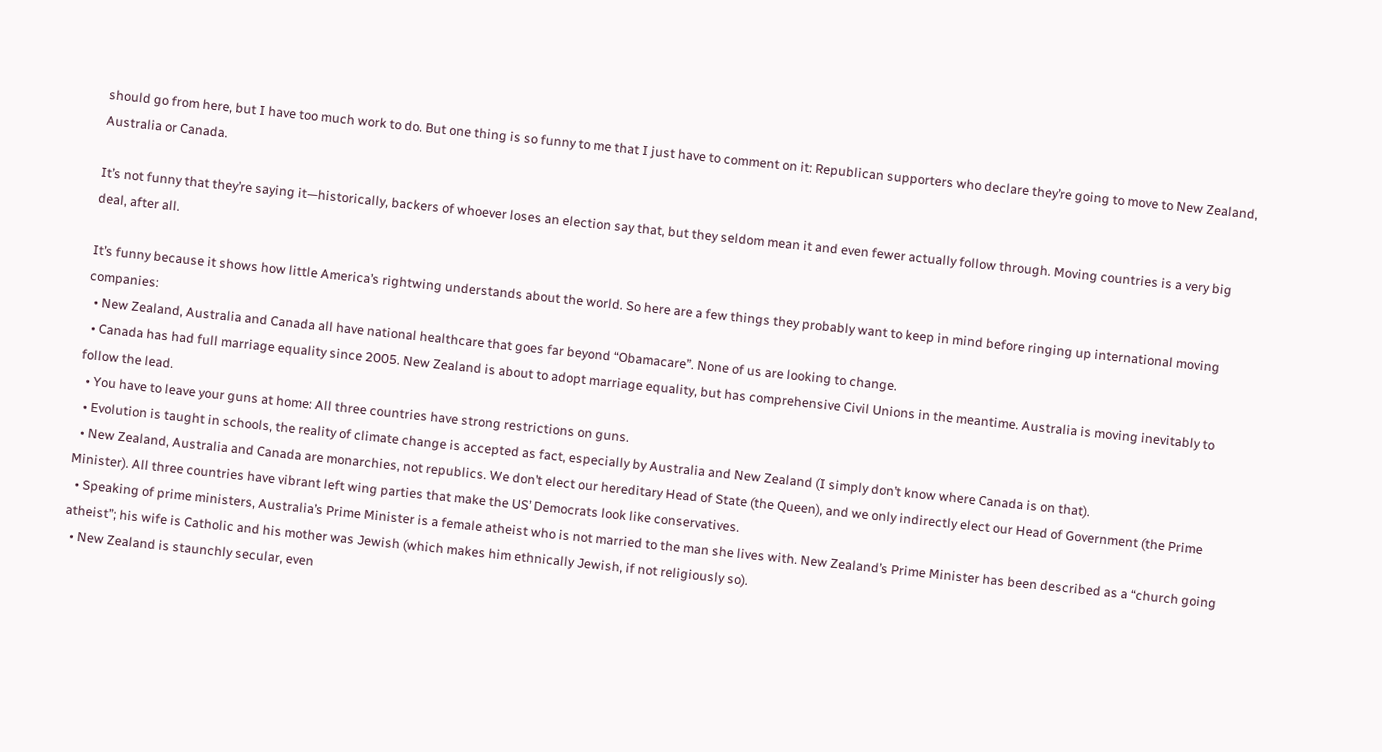should go from here, but I have too much work to do. But one thing is so funny to me that I just have to comment on it: Republican supporters who declare they’re going to move to New Zealand, Australia or Canada.

It’s not funny that they’re saying it—historically, backers of whoever loses an election say that, but they seldom mean it and even fewer actually follow through. Moving countries is a very big deal, after all.

It’s funny because it shows how little America’s rightwing understands about the world. So here are a few things they probably want to keep in mind before ringing up international moving companies:
  • New Zealand, Australia and Canada all have national healthcare that goes far beyond “Obamacare”. None of us are looking to change.
  • Canada has had full marriage equality since 2005. New Zealand is about to adopt marriage equality, but has comprehensive Civil Unions in the meantime. Australia is moving inevitably to follow the lead.
  • You have to leave your guns at home: All three countries have strong restrictions on guns.
  • Evolution is taught in schools, the reality of climate change is accepted as fact, especially by Australia and New Zealand (I simply don’t know where Canada is on that).
  • New Zealand, Australia and Canada are monarchies, not republics. We don’t elect our hereditary Head of State (the Queen), and we only indirectly elect our Head of Government (the Prime Minister). All three countries have vibrant left wing parties that make the US’ Democrats look like conservatives.
  • Speaking of prime ministers, Australia’s Prime Minister is a female atheist who is not married to the man she lives with. New Zealand’s Prime Minister has been described as a “church going atheist”; his wife is Catholic and his mother was Jewish (which makes him ethnically Jewish, if not religiously so).
  • New Zealand is staunchly secular, even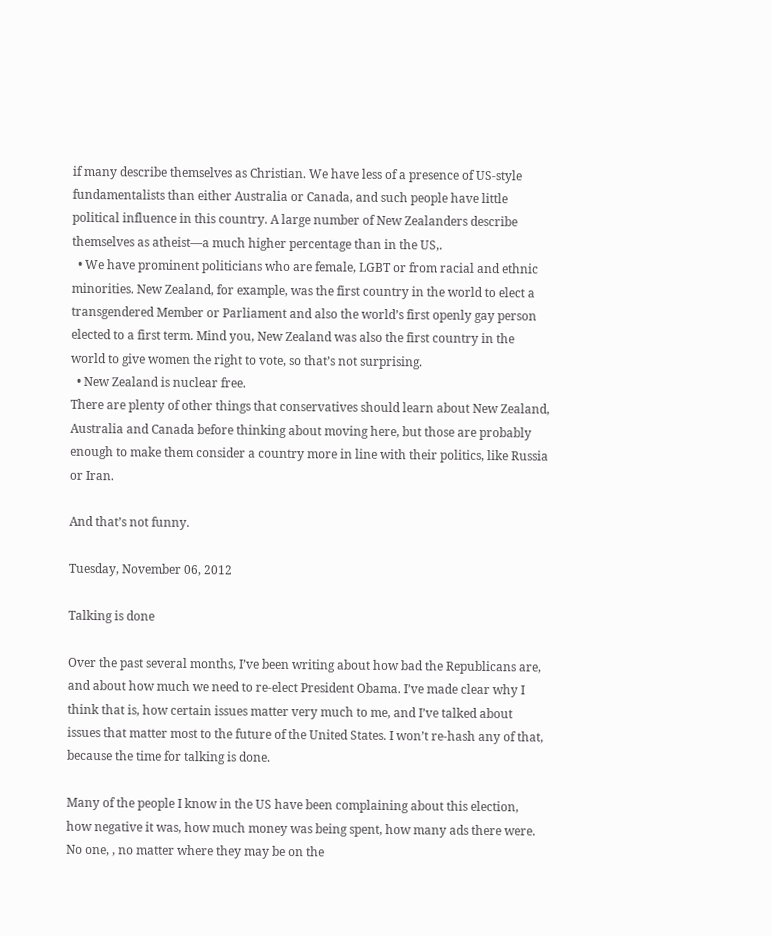if many describe themselves as Christian. We have less of a presence of US-style fundamentalists than either Australia or Canada, and such people have little political influence in this country. A large number of New Zealanders describe themselves as atheist—a much higher percentage than in the US,.
  • We have prominent politicians who are female, LGBT or from racial and ethnic minorities. New Zealand, for example, was the first country in the world to elect a transgendered Member or Parliament and also the world’s first openly gay person elected to a first term. Mind you, New Zealand was also the first country in the world to give women the right to vote, so that’s not surprising.
  • New Zealand is nuclear free.
There are plenty of other things that conservatives should learn about New Zealand, Australia and Canada before thinking about moving here, but those are probably enough to make them consider a country more in line with their politics, like Russia or Iran.

And that’s not funny.

Tuesday, November 06, 2012

Talking is done

Over the past several months, I’ve been writing about how bad the Republicans are, and about how much we need to re-elect President Obama. I’ve made clear why I think that is, how certain issues matter very much to me, and I’ve talked about issues that matter most to the future of the United States. I won’t re-hash any of that, because the time for talking is done.

Many of the people I know in the US have been complaining about this election, how negative it was, how much money was being spent, how many ads there were. No one, , no matter where they may be on the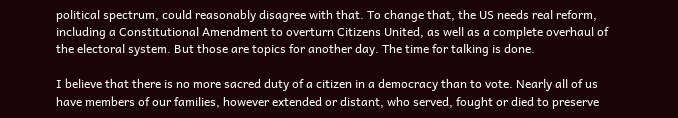political spectrum, could reasonably disagree with that. To change that, the US needs real reform, including a Constitutional Amendment to overturn Citizens United, as well as a complete overhaul of the electoral system. But those are topics for another day. The time for talking is done.

I believe that there is no more sacred duty of a citizen in a democracy than to vote. Nearly all of us have members of our families, however extended or distant, who served, fought or died to preserve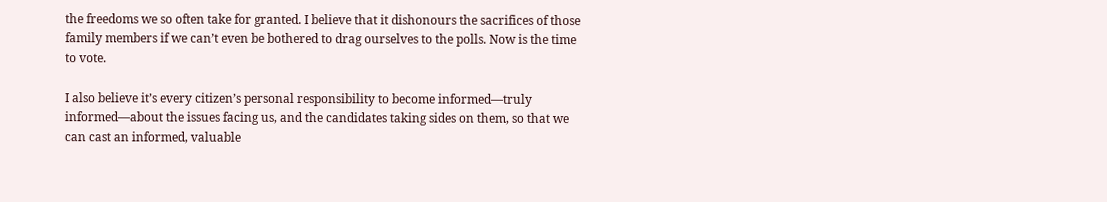the freedoms we so often take for granted. I believe that it dishonours the sacrifices of those family members if we can’t even be bothered to drag ourselves to the polls. Now is the time to vote.

I also believe it’s every citizen’s personal responsibility to become informed—truly informed—about the issues facing us, and the candidates taking sides on them, so that we can cast an informed, valuable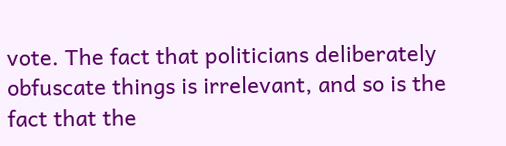vote. The fact that politicians deliberately obfuscate things is irrelevant, and so is the fact that the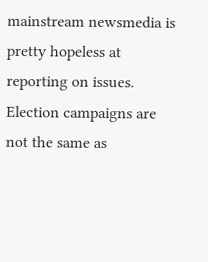mainstream newsmedia is pretty hopeless at reporting on issues. Election campaigns are not the same as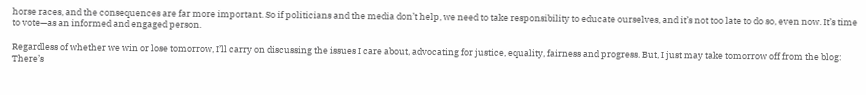horse races, and the consequences are far more important. So if politicians and the media don’t help, we need to take responsibility to educate ourselves, and it’s not too late to do so, even now. It’s time to vote—as an informed and engaged person.

Regardless of whether we win or lose tomorrow, I’ll carry on discussing the issues I care about, advocating for justice, equality, fairness and progress. But, I just may take tomorrow off from the blog: There’s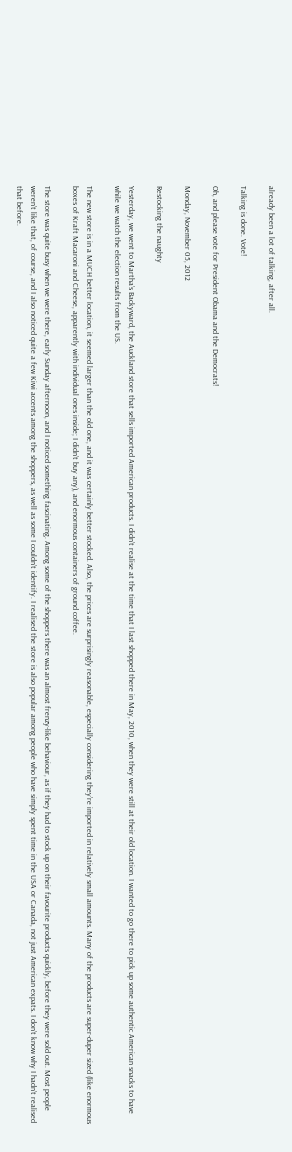already been a lot of talking, after all.

Talking is done. Vote!

Oh, and please vote for President Obama and the Democrats!

Monday, November 05, 2012

Restocking the naughty

Yesterday, we went to Martha’s Backyward, the Auckland store that sells imported American products. I didn’t realise at the time that I last shopped there in May, 2010, when they were still at their old location. I wanted to go there to pick up some authentic American snacks to have while we watch the election results from the US.

The new store is in a MUCH better location, it seemed larger than the old one, and it was certainly better stocked. Also, the prices are surprisingly reasonable, especially considering they’re imported in relatively small amounts. Many of the products are super-duper sized (like enormous boxes of Kraft Macaroni and Cheese, apparently with individual ones inside; I didn’t buy any), and enormous containers of ground coffee.

The store was quite busy when we were there, early Sunday afternoon, and I noticed something fascinating. Among some of the shoppers there was an almost frenzy-like behaviour, as if they had to stock up on their favourite products quickly, before they were sold out. Most people weren’t like that, of course, and I also noticed quite a few Kiwi accents among the shoppers, as well as some I couldn’t identify. I realised the store is also popular among people who have simply spent time in the USA or Canada, not just American expats. I don’t know why I hadn’t realised that before.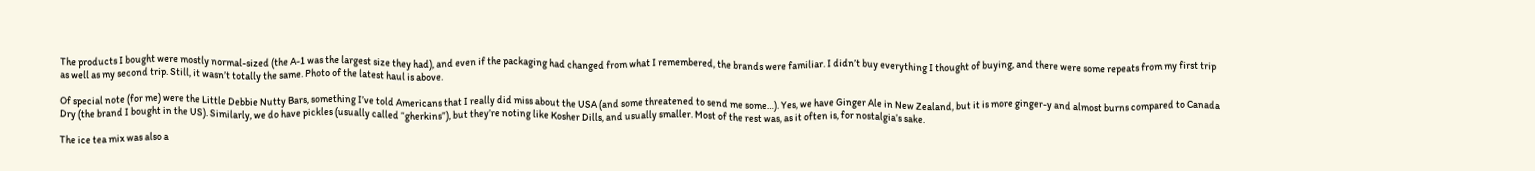The products I bought were mostly normal-sized (the A-1 was the largest size they had), and even if the packaging had changed from what I remembered, the brands were familiar. I didn’t buy everything I thought of buying, and there were some repeats from my first trip as well as my second trip. Still, it wasn’t totally the same. Photo of the latest haul is above.

Of special note (for me) were the Little Debbie Nutty Bars, something I’ve told Americans that I really did miss about the USA (and some threatened to send me some…). Yes, we have Ginger Ale in New Zealand, but it is more ginger-y and almost burns compared to Canada Dry (the brand I bought in the US). Similarly, we do have pickles (usually called “gherkins”), but they’re noting like Kosher Dills, and usually smaller. Most of the rest was, as it often is, for nostalgia’s sake.

The ice tea mix was also a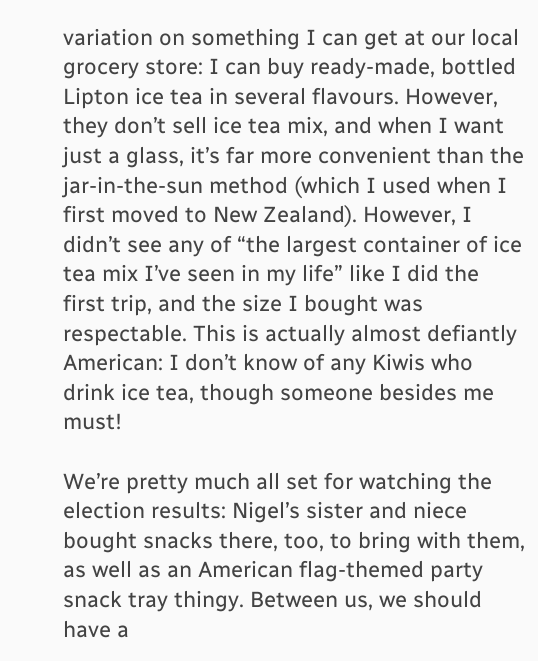variation on something I can get at our local grocery store: I can buy ready-made, bottled Lipton ice tea in several flavours. However, they don’t sell ice tea mix, and when I want just a glass, it’s far more convenient than the jar-in-the-sun method (which I used when I first moved to New Zealand). However, I didn’t see any of “the largest container of ice tea mix I’ve seen in my life” like I did the first trip, and the size I bought was respectable. This is actually almost defiantly American: I don’t know of any Kiwis who drink ice tea, though someone besides me must!

We’re pretty much all set for watching the election results: Nigel’s sister and niece bought snacks there, too, to bring with them, as well as an American flag-themed party snack tray thingy. Between us, we should have a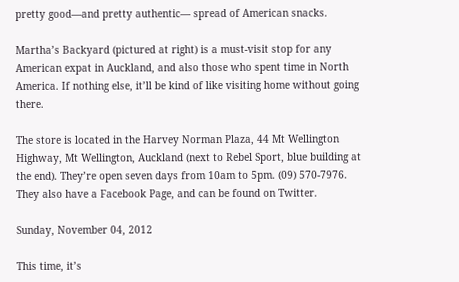pretty good—and pretty authentic— spread of American snacks.

Martha’s Backyard (pictured at right) is a must-visit stop for any American expat in Auckland, and also those who spent time in North America. If nothing else, it’ll be kind of like visiting home without going there.

The store is located in the Harvey Norman Plaza, 44 Mt Wellington Highway, Mt Wellington, Auckland (next to Rebel Sport, blue building at the end). They’re open seven days from 10am to 5pm. (09) 570-7976. They also have a Facebook Page, and can be found on Twitter.

Sunday, November 04, 2012

This time, it’s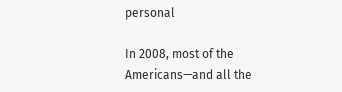personal

In 2008, most of the Americans—and all the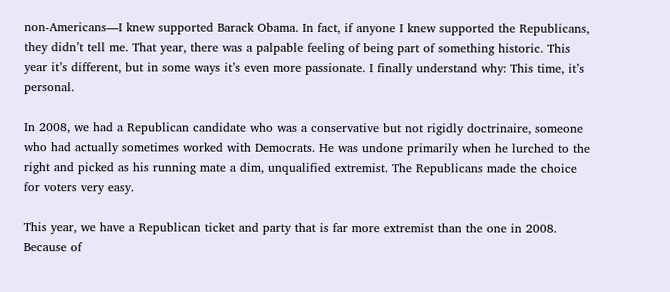non-Americans—I knew supported Barack Obama. In fact, if anyone I knew supported the Republicans, they didn’t tell me. That year, there was a palpable feeling of being part of something historic. This year it’s different, but in some ways it’s even more passionate. I finally understand why: This time, it’s personal.

In 2008, we had a Republican candidate who was a conservative but not rigidly doctrinaire, someone who had actually sometimes worked with Democrats. He was undone primarily when he lurched to the right and picked as his running mate a dim, unqualified extremist. The Republicans made the choice for voters very easy.

This year, we have a Republican ticket and party that is far more extremist than the one in 2008. Because of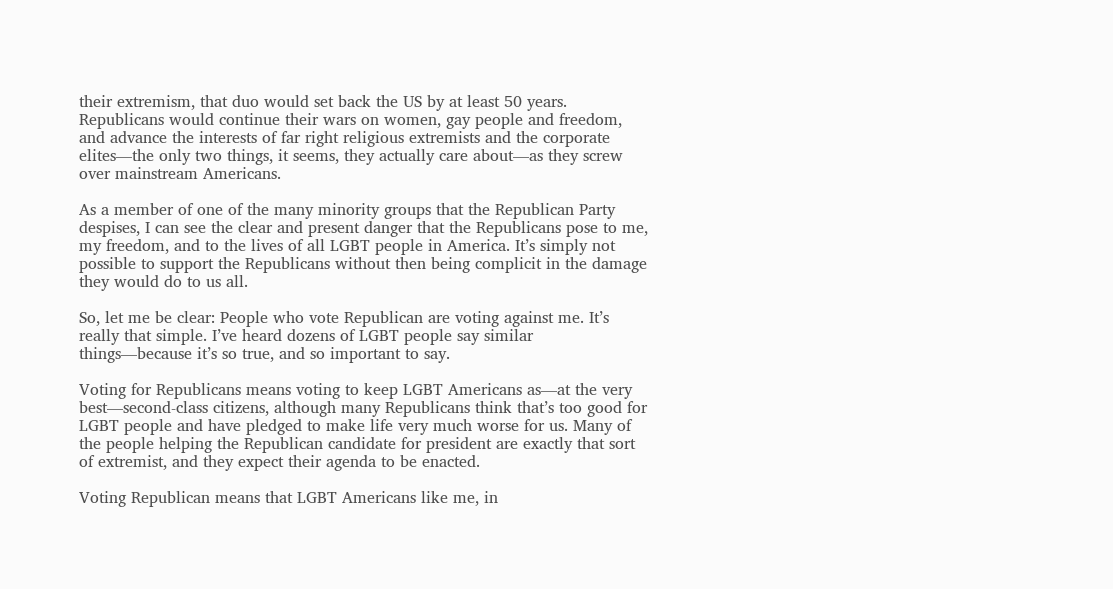their extremism, that duo would set back the US by at least 50 years. Republicans would continue their wars on women, gay people and freedom, and advance the interests of far right religious extremists and the corporate elites—the only two things, it seems, they actually care about—as they screw over mainstream Americans.

As a member of one of the many minority groups that the Republican Party despises, I can see the clear and present danger that the Republicans pose to me, my freedom, and to the lives of all LGBT people in America. It’s simply not possible to support the Republicans without then being complicit in the damage they would do to us all.

So, let me be clear: People who vote Republican are voting against me. It’s really that simple. I’ve heard dozens of LGBT people say similar things—because it’s so true, and so important to say.

Voting for Republicans means voting to keep LGBT Americans as—at the very best—second-class citizens, although many Republicans think that’s too good for LGBT people and have pledged to make life very much worse for us. Many of the people helping the Republican candidate for president are exactly that sort of extremist, and they expect their agenda to be enacted.

Voting Republican means that LGBT Americans like me, in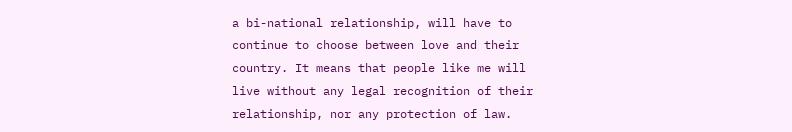a bi-national relationship, will have to continue to choose between love and their country. It means that people like me will live without any legal recognition of their relationship, nor any protection of law.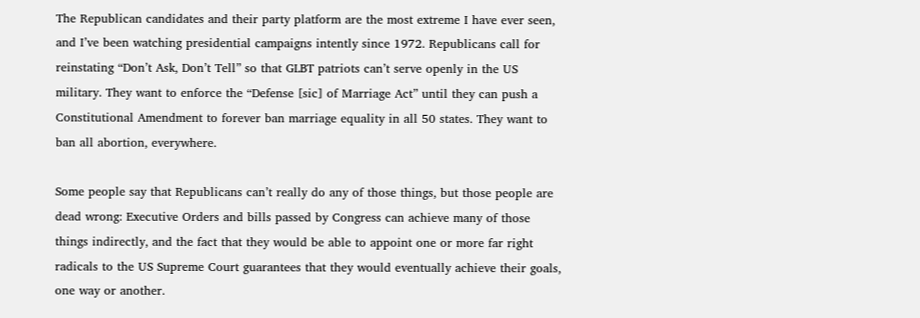The Republican candidates and their party platform are the most extreme I have ever seen, and I’ve been watching presidential campaigns intently since 1972. Republicans call for reinstating “Don’t Ask, Don’t Tell” so that GLBT patriots can’t serve openly in the US military. They want to enforce the “Defense [sic] of Marriage Act” until they can push a Constitutional Amendment to forever ban marriage equality in all 50 states. They want to ban all abortion, everywhere.

Some people say that Republicans can’t really do any of those things, but those people are dead wrong: Executive Orders and bills passed by Congress can achieve many of those things indirectly, and the fact that they would be able to appoint one or more far right radicals to the US Supreme Court guarantees that they would eventually achieve their goals, one way or another.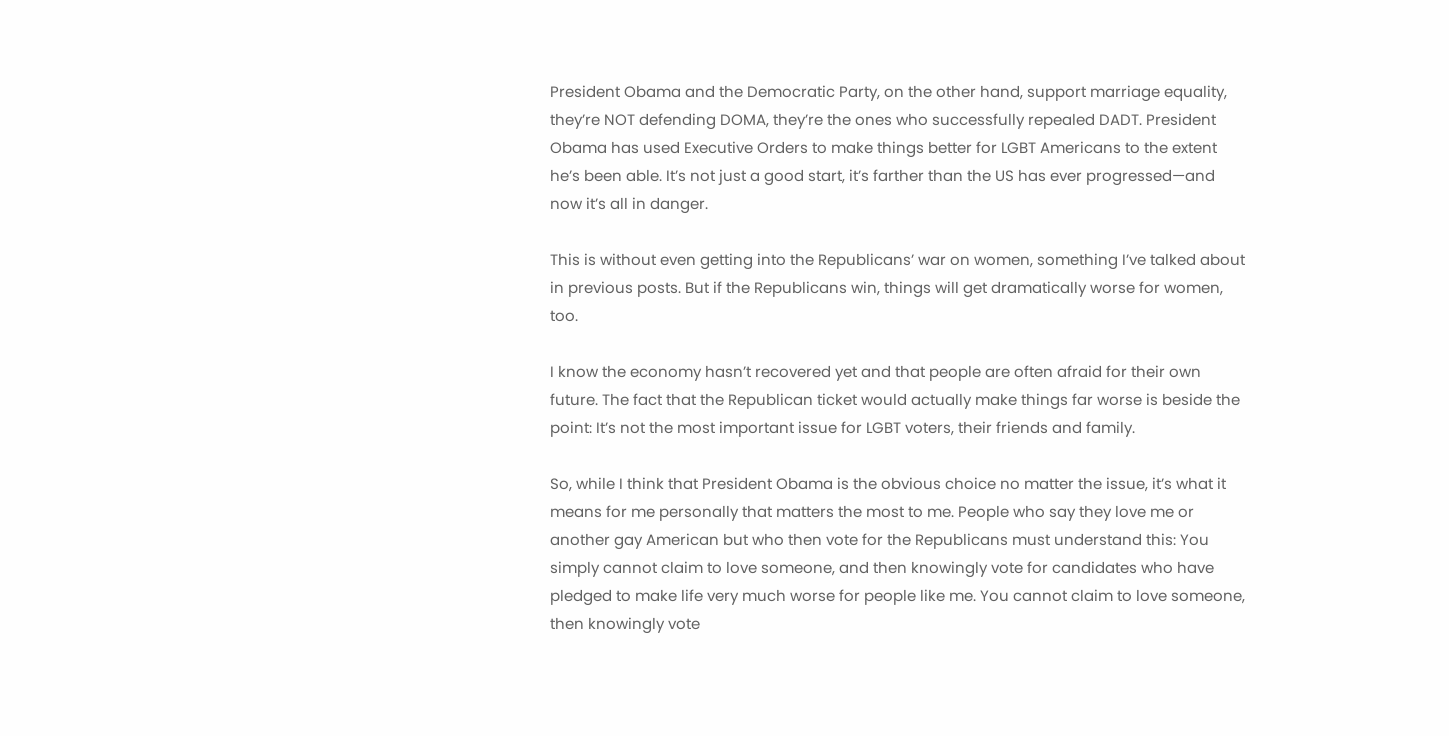President Obama and the Democratic Party, on the other hand, support marriage equality, they’re NOT defending DOMA, they’re the ones who successfully repealed DADT. President Obama has used Executive Orders to make things better for LGBT Americans to the extent he’s been able. It’s not just a good start, it’s farther than the US has ever progressed—and now it’s all in danger.

This is without even getting into the Republicans’ war on women, something I’ve talked about in previous posts. But if the Republicans win, things will get dramatically worse for women, too.

I know the economy hasn’t recovered yet and that people are often afraid for their own future. The fact that the Republican ticket would actually make things far worse is beside the point: It’s not the most important issue for LGBT voters, their friends and family.

So, while I think that President Obama is the obvious choice no matter the issue, it’s what it means for me personally that matters the most to me. People who say they love me or another gay American but who then vote for the Republicans must understand this: You simply cannot claim to love someone, and then knowingly vote for candidates who have pledged to make life very much worse for people like me. You cannot claim to love someone, then knowingly vote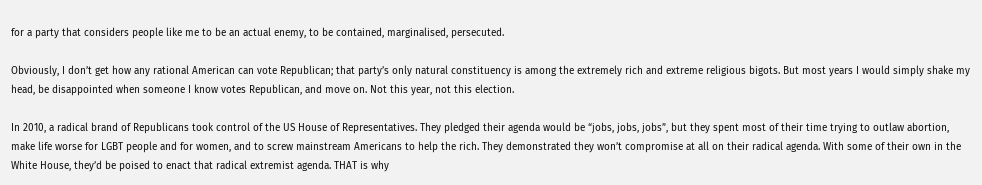for a party that considers people like me to be an actual enemy, to be contained, marginalised, persecuted.

Obviously, I don’t get how any rational American can vote Republican; that party’s only natural constituency is among the extremely rich and extreme religious bigots. But most years I would simply shake my head, be disappointed when someone I know votes Republican, and move on. Not this year, not this election.

In 2010, a radical brand of Republicans took control of the US House of Representatives. They pledged their agenda would be “jobs, jobs, jobs”, but they spent most of their time trying to outlaw abortion, make life worse for LGBT people and for women, and to screw mainstream Americans to help the rich. They demonstrated they won’t compromise at all on their radical agenda. With some of their own in the White House, they’d be poised to enact that radical extremist agenda. THAT is why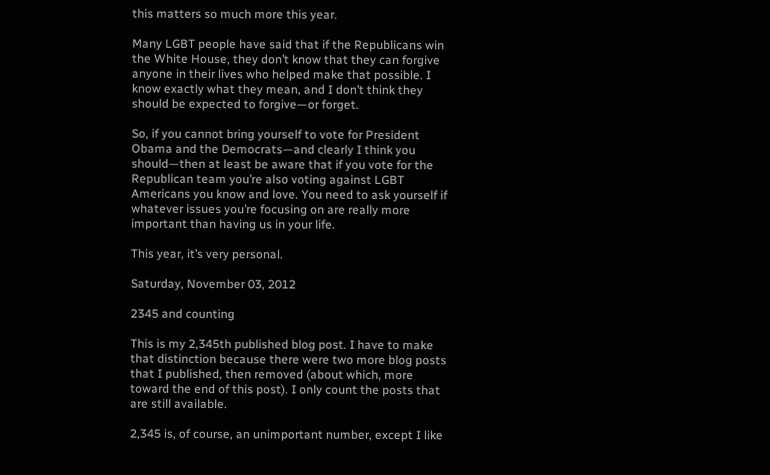this matters so much more this year.

Many LGBT people have said that if the Republicans win the White House, they don’t know that they can forgive anyone in their lives who helped make that possible. I know exactly what they mean, and I don’t think they should be expected to forgive—or forget.

So, if you cannot bring yourself to vote for President Obama and the Democrats—and clearly I think you should—then at least be aware that if you vote for the Republican team you’re also voting against LGBT Americans you know and love. You need to ask yourself if whatever issues you’re focusing on are really more important than having us in your life.

This year, it’s very personal.

Saturday, November 03, 2012

2345 and counting

This is my 2,345th published blog post. I have to make that distinction because there were two more blog posts that I published, then removed (about which, more toward the end of this post). I only count the posts that are still available.

2,345 is, of course, an unimportant number, except I like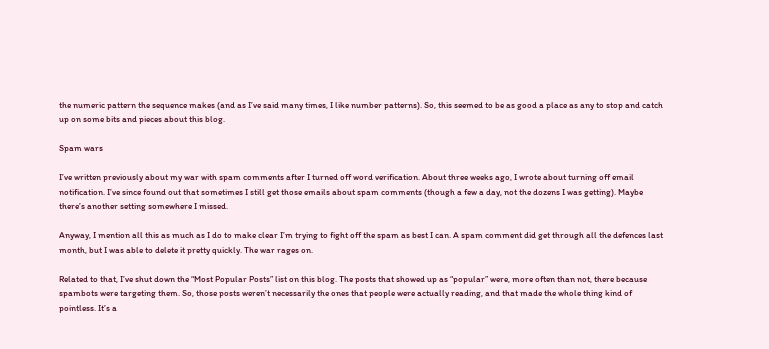the numeric pattern the sequence makes (and as I’ve said many times, I like number patterns). So, this seemed to be as good a place as any to stop and catch up on some bits and pieces about this blog.

Spam wars

I’ve written previously about my war with spam comments after I turned off word verification. About three weeks ago, I wrote about turning off email notification. I’ve since found out that sometimes I still get those emails about spam comments (though a few a day, not the dozens I was getting). Maybe there’s another setting somewhere I missed.

Anyway, I mention all this as much as I do to make clear I’m trying to fight off the spam as best I can. A spam comment did get through all the defences last month, but I was able to delete it pretty quickly. The war rages on.

Related to that, I’ve shut down the “Most Popular Posts” list on this blog. The posts that showed up as “popular” were, more often than not, there because spambots were targeting them. So, those posts weren’t necessarily the ones that people were actually reading, and that made the whole thing kind of pointless. It’s a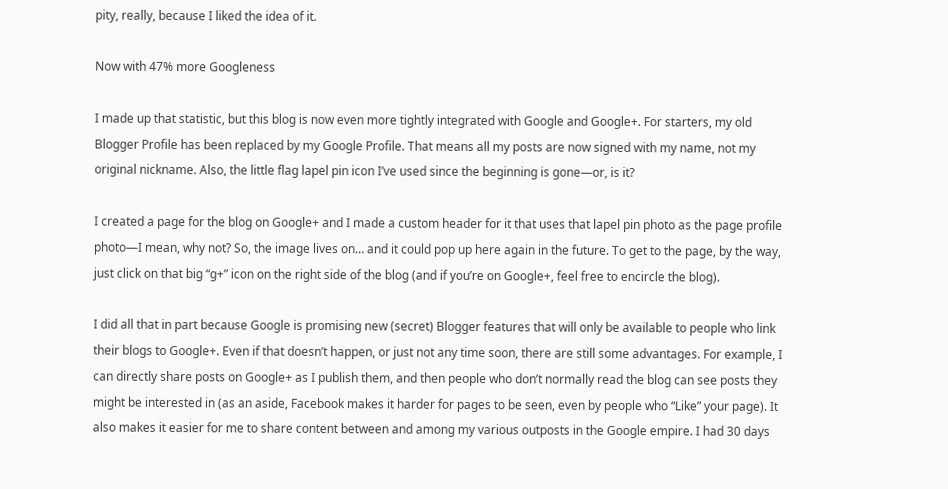pity, really, because I liked the idea of it.

Now with 47% more Googleness

I made up that statistic, but this blog is now even more tightly integrated with Google and Google+. For starters, my old Blogger Profile has been replaced by my Google Profile. That means all my posts are now signed with my name, not my original nickname. Also, the little flag lapel pin icon I’ve used since the beginning is gone—or, is it?

I created a page for the blog on Google+ and I made a custom header for it that uses that lapel pin photo as the page profile photo—I mean, why not? So, the image lives on… and it could pop up here again in the future. To get to the page, by the way, just click on that big “g+” icon on the right side of the blog (and if you’re on Google+, feel free to encircle the blog).

I did all that in part because Google is promising new (secret) Blogger features that will only be available to people who link their blogs to Google+. Even if that doesn’t happen, or just not any time soon, there are still some advantages. For example, I can directly share posts on Google+ as I publish them, and then people who don’t normally read the blog can see posts they might be interested in (as an aside, Facebook makes it harder for pages to be seen, even by people who “Like” your page). It also makes it easier for me to share content between and among my various outposts in the Google empire. I had 30 days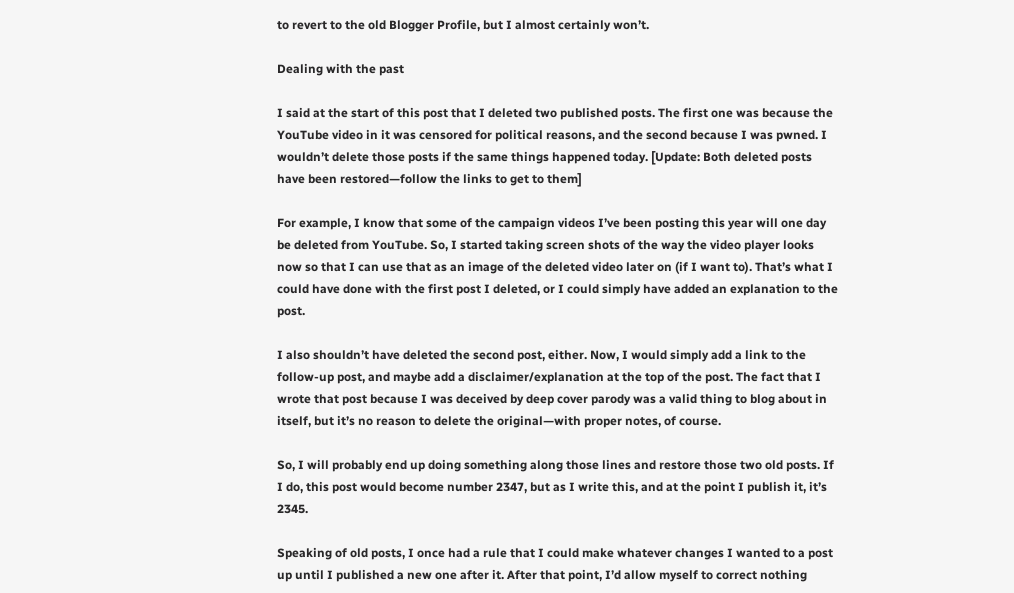to revert to the old Blogger Profile, but I almost certainly won’t.

Dealing with the past

I said at the start of this post that I deleted two published posts. The first one was because the YouTube video in it was censored for political reasons, and the second because I was pwned. I wouldn’t delete those posts if the same things happened today. [Update: Both deleted posts have been restored—follow the links to get to them]

For example, I know that some of the campaign videos I’ve been posting this year will one day be deleted from YouTube. So, I started taking screen shots of the way the video player looks now so that I can use that as an image of the deleted video later on (if I want to). That’s what I could have done with the first post I deleted, or I could simply have added an explanation to the post.

I also shouldn’t have deleted the second post, either. Now, I would simply add a link to the follow-up post, and maybe add a disclaimer/explanation at the top of the post. The fact that I wrote that post because I was deceived by deep cover parody was a valid thing to blog about in itself, but it’s no reason to delete the original—with proper notes, of course.

So, I will probably end up doing something along those lines and restore those two old posts. If I do, this post would become number 2347, but as I write this, and at the point I publish it, it’s 2345.

Speaking of old posts, I once had a rule that I could make whatever changes I wanted to a post up until I published a new one after it. After that point, I’d allow myself to correct nothing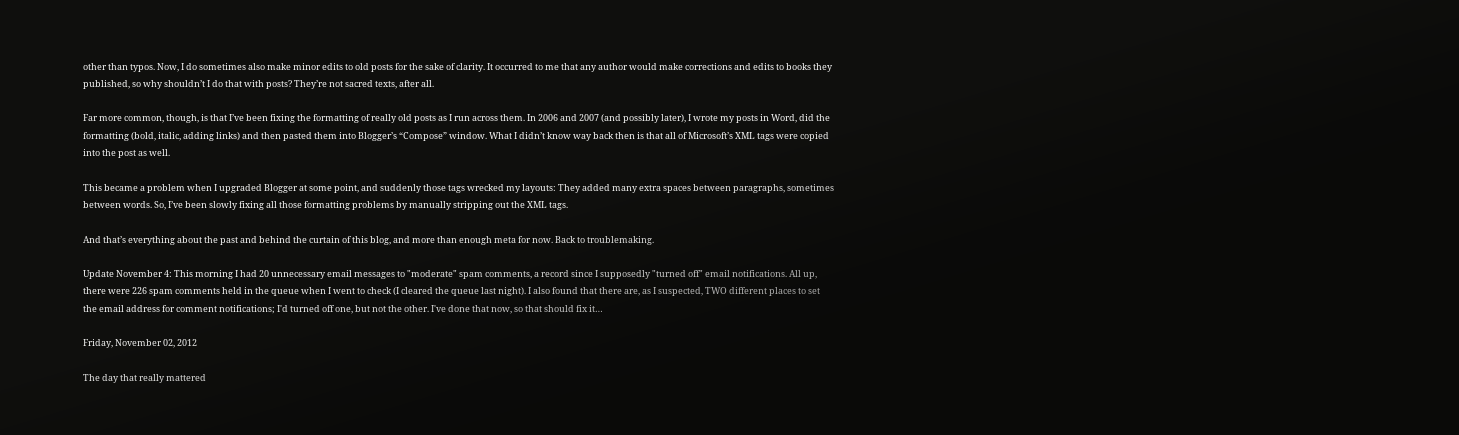other than typos. Now, I do sometimes also make minor edits to old posts for the sake of clarity. It occurred to me that any author would make corrections and edits to books they published, so why shouldn’t I do that with posts? They’re not sacred texts, after all.

Far more common, though, is that I’ve been fixing the formatting of really old posts as I run across them. In 2006 and 2007 (and possibly later), I wrote my posts in Word, did the formatting (bold, italic, adding links) and then pasted them into Blogger’s “Compose” window. What I didn’t know way back then is that all of Microsoft’s XML tags were copied into the post as well.

This became a problem when I upgraded Blogger at some point, and suddenly those tags wrecked my layouts: They added many extra spaces between paragraphs, sometimes between words. So, I’ve been slowly fixing all those formatting problems by manually stripping out the XML tags.

And that’s everything about the past and behind the curtain of this blog, and more than enough meta for now. Back to troublemaking.

Update November 4: This morning I had 20 unnecessary email messages to "moderate" spam comments, a record since I supposedly "turned off" email notifications. All up, there were 226 spam comments held in the queue when I went to check (I cleared the queue last night). I also found that there are, as I suspected, TWO different places to set the email address for comment notifications; I'd turned off one, but not the other. I've done that now, so that should fix it…

Friday, November 02, 2012

The day that really mattered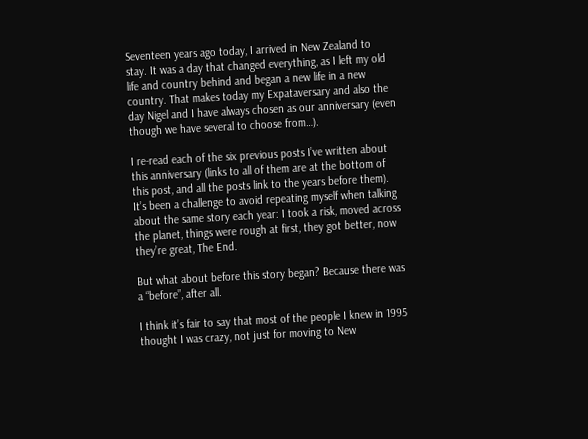Seventeen years ago today, I arrived in New Zealand to stay. It was a day that changed everything, as I left my old life and country behind and began a new life in a new country. That makes today my Expataversary and also the day Nigel and I have always chosen as our anniversary (even though we have several to choose from…).

I re-read each of the six previous posts I’ve written about this anniversary (links to all of them are at the bottom of this post, and all the posts link to the years before them). It’s been a challenge to avoid repeating myself when talking about the same story each year: I took a risk, moved across the planet, things were rough at first, they got better, now they’re great, The End.

But what about before this story began? Because there was a “before”, after all.

I think it’s fair to say that most of the people I knew in 1995 thought I was crazy, not just for moving to New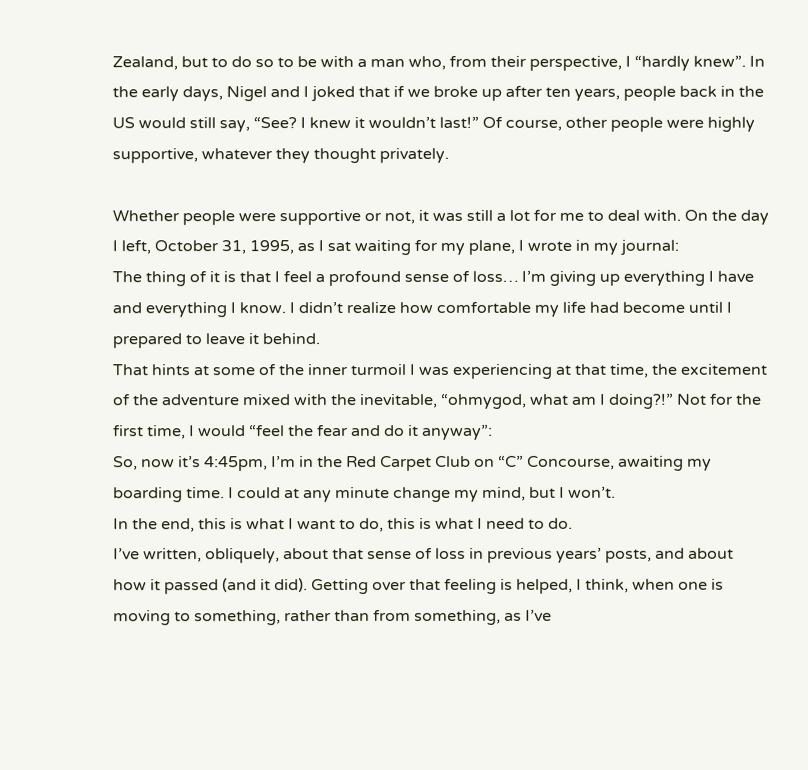Zealand, but to do so to be with a man who, from their perspective, I “hardly knew”. In the early days, Nigel and I joked that if we broke up after ten years, people back in the US would still say, “See? I knew it wouldn’t last!” Of course, other people were highly supportive, whatever they thought privately.

Whether people were supportive or not, it was still a lot for me to deal with. On the day I left, October 31, 1995, as I sat waiting for my plane, I wrote in my journal:
The thing of it is that I feel a profound sense of loss… I’m giving up everything I have and everything I know. I didn’t realize how comfortable my life had become until I prepared to leave it behind.
That hints at some of the inner turmoil I was experiencing at that time, the excitement of the adventure mixed with the inevitable, “ohmygod, what am I doing?!” Not for the first time, I would “feel the fear and do it anyway”:
So, now it’s 4:45pm, I’m in the Red Carpet Club on “C” Concourse, awaiting my boarding time. I could at any minute change my mind, but I won’t.
In the end, this is what I want to do, this is what I need to do.
I’ve written, obliquely, about that sense of loss in previous years’ posts, and about how it passed (and it did). Getting over that feeling is helped, I think, when one is moving to something, rather than from something, as I’ve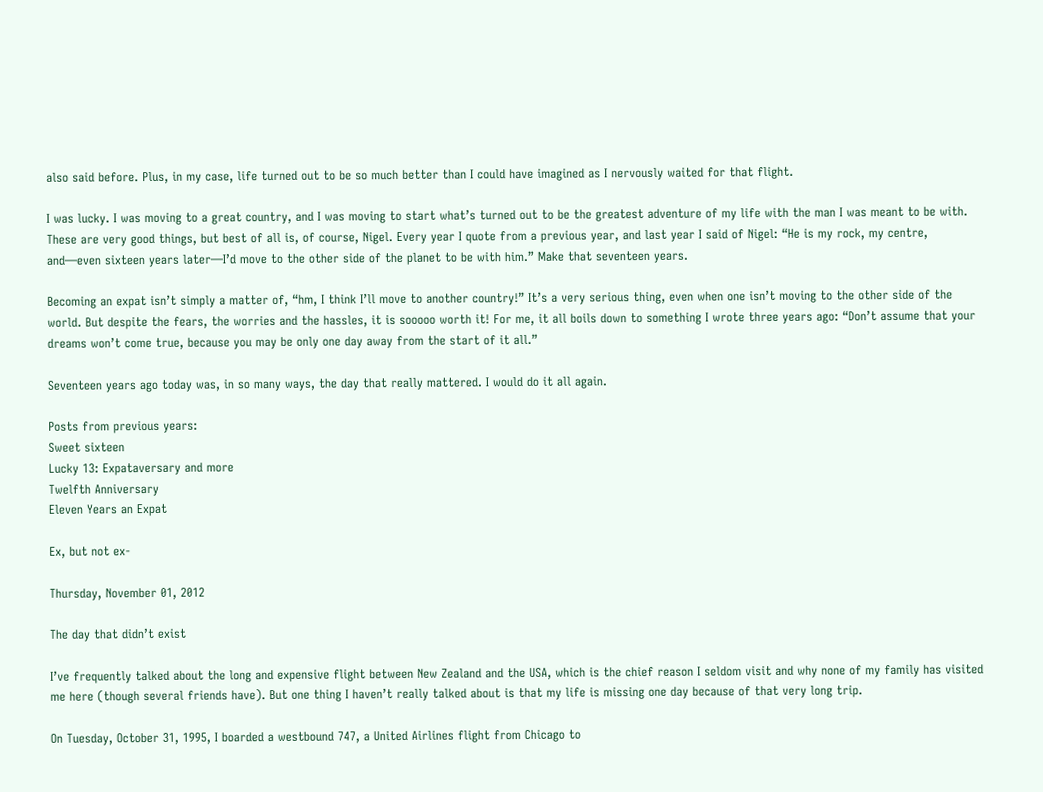also said before. Plus, in my case, life turned out to be so much better than I could have imagined as I nervously waited for that flight.

I was lucky. I was moving to a great country, and I was moving to start what’s turned out to be the greatest adventure of my life with the man I was meant to be with. These are very good things, but best of all is, of course, Nigel. Every year I quote from a previous year, and last year I said of Nigel: “He is my rock, my centre, and—even sixteen years later—I’d move to the other side of the planet to be with him.” Make that seventeen years.

Becoming an expat isn’t simply a matter of, “hm, I think I’ll move to another country!” It’s a very serious thing, even when one isn’t moving to the other side of the world. But despite the fears, the worries and the hassles, it is sooooo worth it! For me, it all boils down to something I wrote three years ago: “Don’t assume that your dreams won’t come true, because you may be only one day away from the start of it all.”

Seventeen years ago today was, in so many ways, the day that really mattered. I would do it all again.

Posts from previous years:
Sweet sixteen
Lucky 13: Expataversary and more
Twelfth Anniversary
Eleven Years an Expat

Ex, but not ex-

Thursday, November 01, 2012

The day that didn’t exist

I’ve frequently talked about the long and expensive flight between New Zealand and the USA, which is the chief reason I seldom visit and why none of my family has visited me here (though several friends have). But one thing I haven’t really talked about is that my life is missing one day because of that very long trip.

On Tuesday, October 31, 1995, I boarded a westbound 747, a United Airlines flight from Chicago to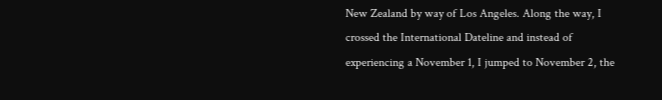New Zealand by way of Los Angeles. Along the way, I crossed the International Dateline and instead of experiencing a November 1, I jumped to November 2, the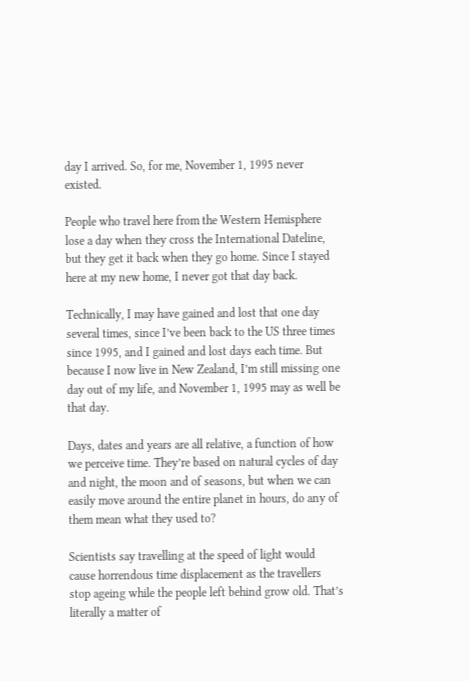day I arrived. So, for me, November 1, 1995 never existed.

People who travel here from the Western Hemisphere lose a day when they cross the International Dateline, but they get it back when they go home. Since I stayed here at my new home, I never got that day back.

Technically, I may have gained and lost that one day several times, since I’ve been back to the US three times since 1995, and I gained and lost days each time. But because I now live in New Zealand, I’m still missing one day out of my life, and November 1, 1995 may as well be that day.

Days, dates and years are all relative, a function of how we perceive time. They’re based on natural cycles of day and night, the moon and of seasons, but when we can easily move around the entire planet in hours, do any of them mean what they used to?

Scientists say travelling at the speed of light would cause horrendous time displacement as the travellers stop ageing while the people left behind grow old. That’s literally a matter of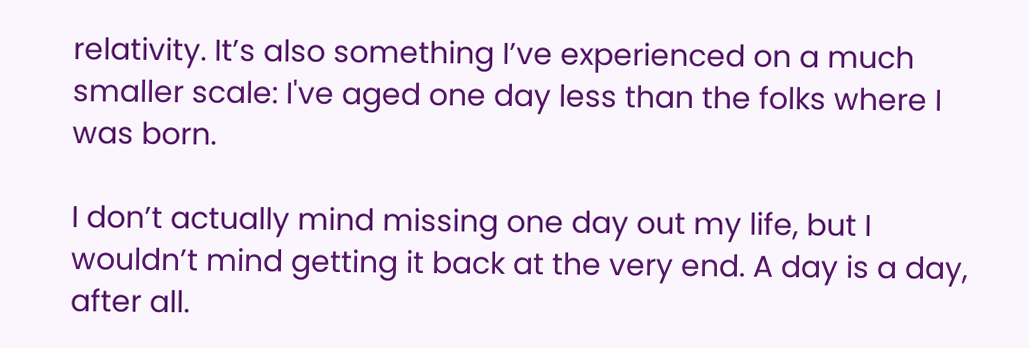relativity. It’s also something I’ve experienced on a much smaller scale: I've aged one day less than the folks where I was born.

I don’t actually mind missing one day out my life, but I wouldn’t mind getting it back at the very end. A day is a day, after all.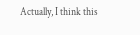Actually, I think this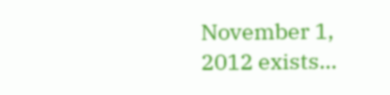November 1, 2012 exists…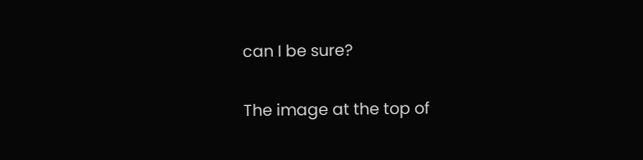can I be sure?

The image at the top of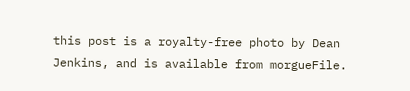this post is a royalty-free photo by Dean Jenkins, and is available from morgueFile.